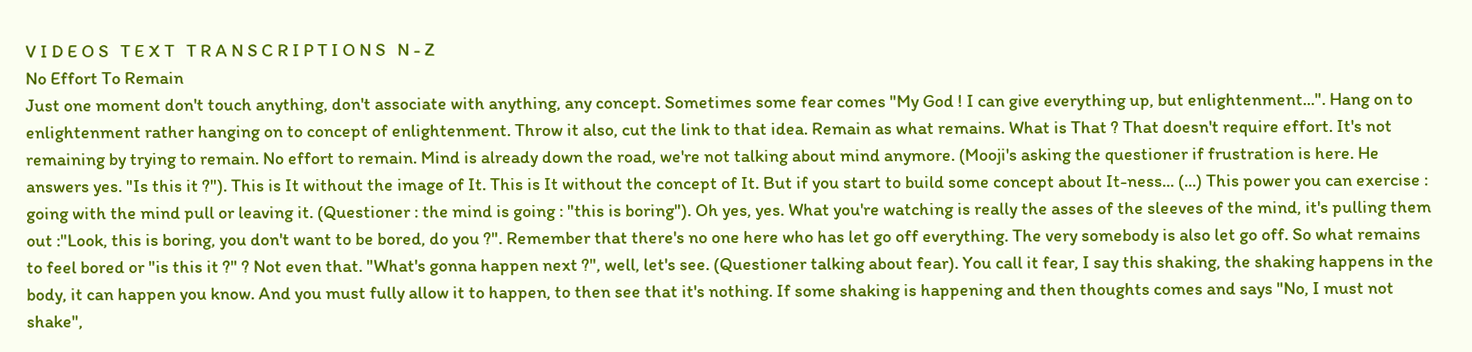V I D E O S   T E X T   T R A N S C R I P T I O N S   N - Z
No Effort To Remain
Just one moment don't touch anything, don't associate with anything, any concept. Sometimes some fear comes "My God ! I can give everything up, but enlightenment...". Hang on to enlightenment rather hanging on to concept of enlightenment. Throw it also, cut the link to that idea. Remain as what remains. What is That ? That doesn't require effort. It's not remaining by trying to remain. No effort to remain. Mind is already down the road, we're not talking about mind anymore. (Mooji's asking the questioner if frustration is here. He answers yes. "Is this it ?"). This is It without the image of It. This is It without the concept of It. But if you start to build some concept about It-ness... (...) This power you can exercise : going with the mind pull or leaving it. (Questioner : the mind is going : "this is boring"). Oh yes, yes. What you're watching is really the asses of the sleeves of the mind, it's pulling them out :"Look, this is boring, you don't want to be bored, do you ?". Remember that there's no one here who has let go off everything. The very somebody is also let go off. So what remains to feel bored or "is this it ?" ? Not even that. "What's gonna happen next ?", well, let's see. (Questioner talking about fear). You call it fear, I say this shaking, the shaking happens in the body, it can happen you know. And you must fully allow it to happen, to then see that it's nothing. If some shaking is happening and then thoughts comes and says "No, I must not shake",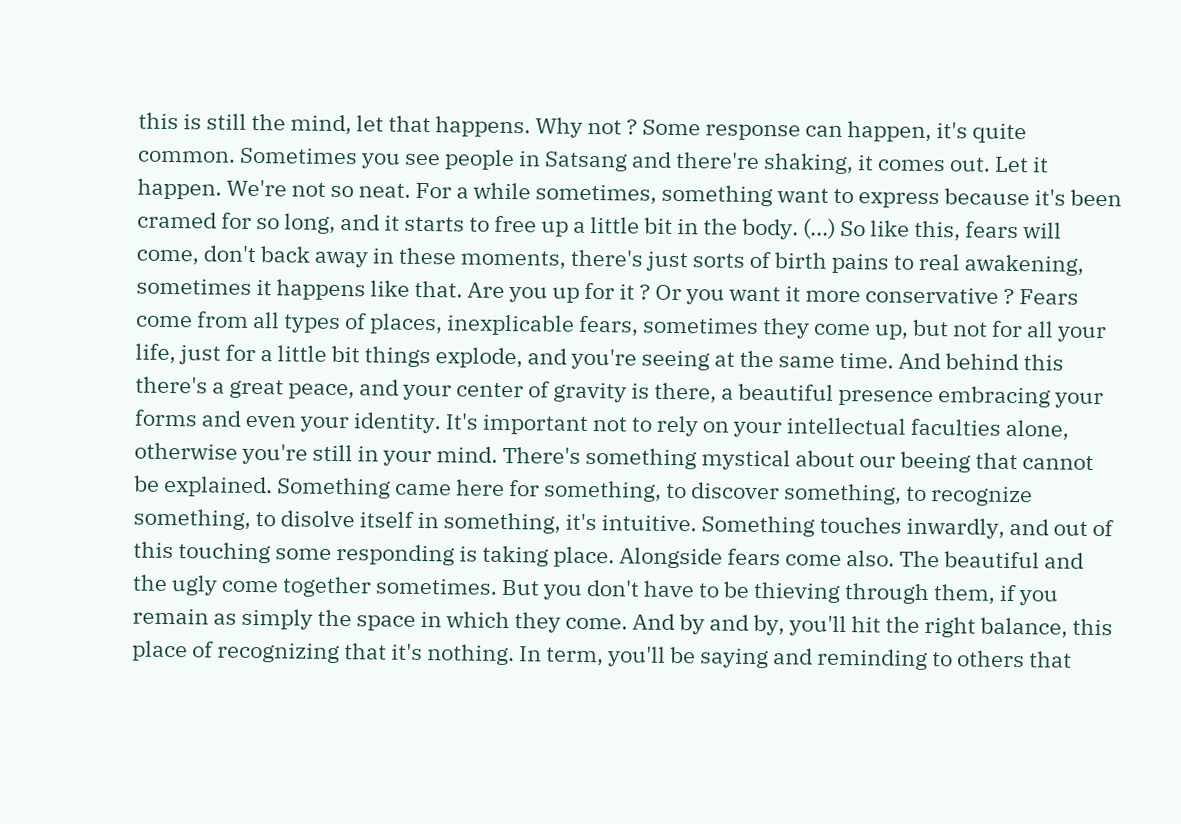this is still the mind, let that happens. Why not ? Some response can happen, it's quite common. Sometimes you see people in Satsang and there're shaking, it comes out. Let it happen. We're not so neat. For a while sometimes, something want to express because it's been cramed for so long, and it starts to free up a little bit in the body. (...) So like this, fears will come, don't back away in these moments, there's just sorts of birth pains to real awakening, sometimes it happens like that. Are you up for it ? Or you want it more conservative ? Fears come from all types of places, inexplicable fears, sometimes they come up, but not for all your life, just for a little bit things explode, and you're seeing at the same time. And behind this there's a great peace, and your center of gravity is there, a beautiful presence embracing your forms and even your identity. It's important not to rely on your intellectual faculties alone, otherwise you're still in your mind. There's something mystical about our beeing that cannot be explained. Something came here for something, to discover something, to recognize something, to disolve itself in something, it's intuitive. Something touches inwardly, and out of this touching some responding is taking place. Alongside fears come also. The beautiful and the ugly come together sometimes. But you don't have to be thieving through them, if you remain as simply the space in which they come. And by and by, you'll hit the right balance, this place of recognizing that it's nothing. In term, you'll be saying and reminding to others that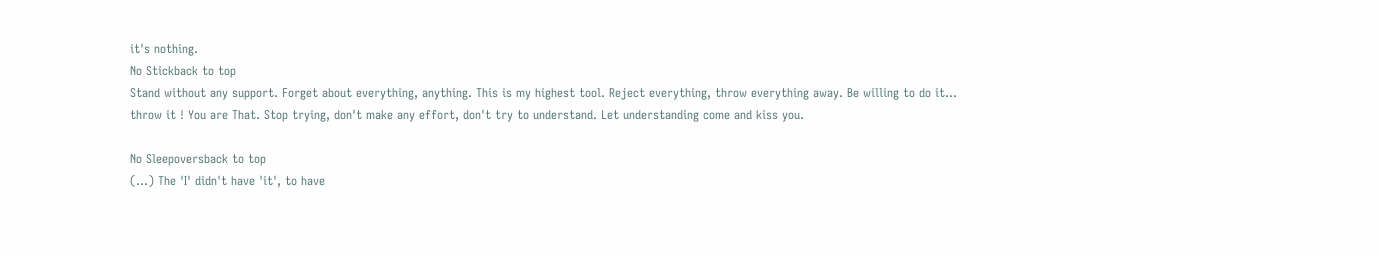it's nothing.
No Stickback to top
Stand without any support. Forget about everything, anything. This is my highest tool. Reject everything, throw everything away. Be willing to do it... throw it ! You are That. Stop trying, don't make any effort, don't try to understand. Let understanding come and kiss you.

No Sleepoversback to top
(...) The 'I' didn't have 'it', to have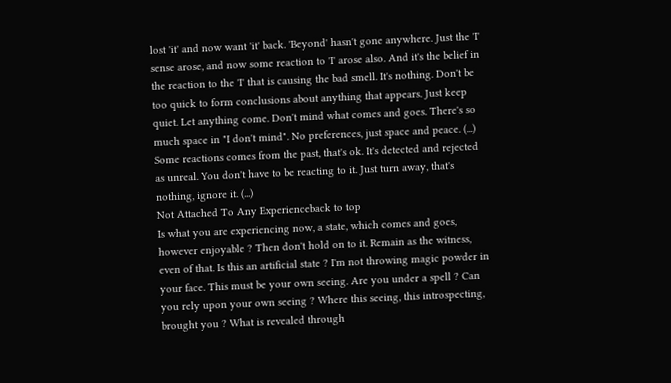lost 'it' and now want 'it' back. 'Beyond' hasn't gone anywhere. Just the 'I' sense arose, and now some reaction to 'I' arose also. And it's the belief in the reaction to the 'I' that is causing the bad smell. It's nothing. Don't be too quick to form conclusions about anything that appears. Just keep quiet. Let anything come. Don't mind what comes and goes. There's so much space in "I don't mind". No preferences, just space and peace. (...) Some reactions comes from the past, that's ok. It's detected and rejected as unreal. You don't have to be reacting to it. Just turn away, that's nothing, ignore it. (...)
Not Attached To Any Experienceback to top
Is what you are experiencing now, a state, which comes and goes, however enjoyable ? Then don't hold on to it. Remain as the witness, even of that. Is this an artificial state ? I'm not throwing magic powder in your face. This must be your own seeing. Are you under a spell ? Can you rely upon your own seeing ? Where this seeing, this introspecting, brought you ? What is revealed through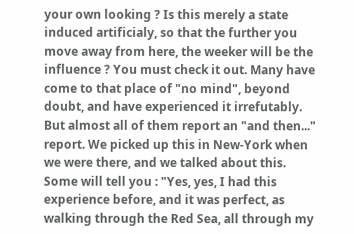your own looking ? Is this merely a state induced artificialy, so that the further you move away from here, the weeker will be the influence ? You must check it out. Many have come to that place of "no mind", beyond doubt, and have experienced it irrefutably. But almost all of them report an "and then..." report. We picked up this in New-York when we were there, and we talked about this. Some will tell you : "Yes, yes, I had this experience before, and it was perfect, as walking through the Red Sea, all through my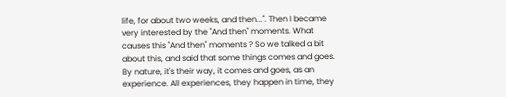life, for about two weeks, and then...". Then I became very interested by the "And then" moments. What causes this "And then" moments ? So we talked a bit about this, and said that some things comes and goes. By nature, it's their way, it comes and goes, as an experience. All experiences, they happen in time, they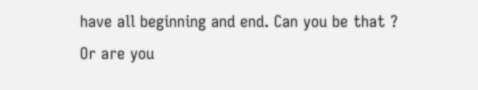have all beginning and end. Can you be that ? Or are you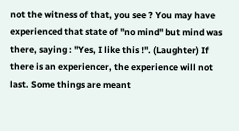not the witness of that, you see ? You may have experienced that state of "no mind" but mind was there, saying : "Yes, I like this !". (Laughter) If there is an experiencer, the experience will not last. Some things are meant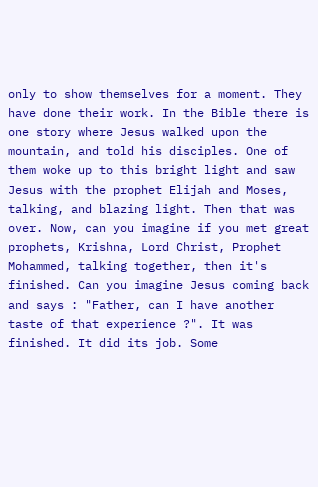only to show themselves for a moment. They have done their work. In the Bible there is one story where Jesus walked upon the mountain, and told his disciples. One of them woke up to this bright light and saw Jesus with the prophet Elijah and Moses, talking, and blazing light. Then that was over. Now, can you imagine if you met great prophets, Krishna, Lord Christ, Prophet Mohammed, talking together, then it's finished. Can you imagine Jesus coming back and says : "Father, can I have another taste of that experience ?". It was finished. It did its job. Some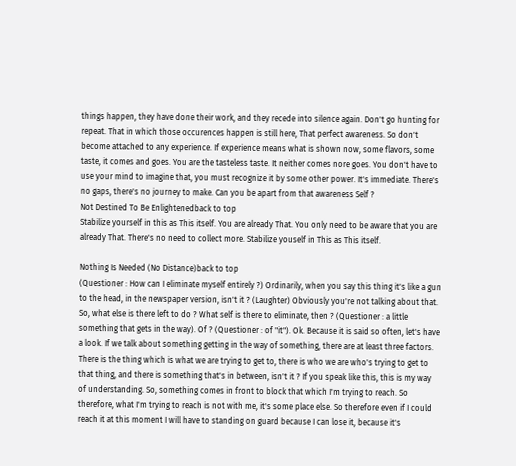things happen, they have done their work, and they recede into silence again. Don't go hunting for repeat. That in which those occurences happen is still here, That perfect awareness. So don't become attached to any experience. If experience means what is shown now, some flavors, some taste, it comes and goes. You are the tasteless taste. It neither comes nore goes. You don't have to use your mind to imagine that, you must recognize it by some other power. It's immediate. There's no gaps, there's no journey to make. Can you be apart from that awareness Self ?
Not Destined To Be Enlightenedback to top
Stabilize yourself in this as This itself. You are already That. You only need to be aware that you are already That. There's no need to collect more. Stabilize youself in This as This itself.

Nothing Is Needed (No Distance)back to top
(Questioner : How can I eliminate myself entirely ?) Ordinarily, when you say this thing it's like a gun to the head, in the newspaper version, isn't it ? (Laughter) Obviously you're not talking about that. So, what else is there left to do ? What self is there to eliminate, then ? (Questioner : a little something that gets in the way). Of ? (Questioner : of "it"). Ok. Because it is said so often, let's have a look. If we talk about something getting in the way of something, there are at least three factors. There is the thing which is what we are trying to get to, there is who we are who's trying to get to that thing, and there is something that's in between, isn't it ? If you speak like this, this is my way of understanding. So, something comes in front to block that which I'm trying to reach. So therefore, what I'm trying to reach is not with me, it's some place else. So therefore even if I could reach it at this moment I will have to standing on guard because I can lose it, because it's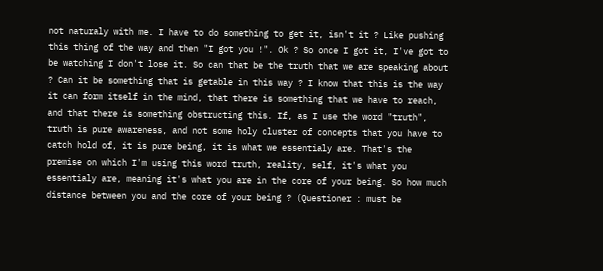not naturaly with me. I have to do something to get it, isn't it ? Like pushing this thing of the way and then "I got you !". Ok ? So once I got it, I've got to be watching I don't lose it. So can that be the truth that we are speaking about ? Can it be something that is getable in this way ? I know that this is the way it can form itself in the mind, that there is something that we have to reach, and that there is something obstructing this. If, as I use the word "truth", truth is pure awareness, and not some holy cluster of concepts that you have to catch hold of, it is pure being, it is what we essentialy are. That's the premise on which I'm using this word truth, reality, self, it's what you essentialy are, meaning it's what you are in the core of your being. So how much distance between you and the core of your being ? (Questioner : must be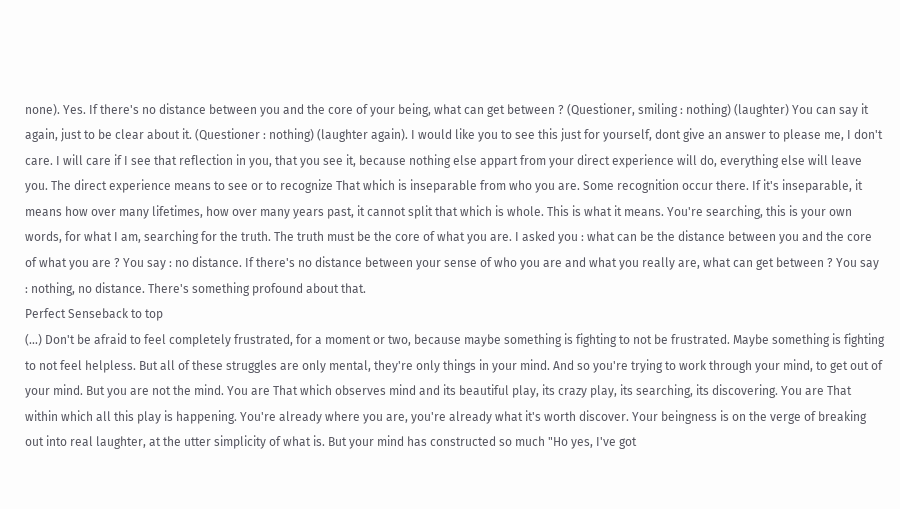none). Yes. If there's no distance between you and the core of your being, what can get between ? (Questioner, smiling : nothing) (laughter) You can say it again, just to be clear about it. (Questioner : nothing) (laughter again). I would like you to see this just for yourself, dont give an answer to please me, I don't care. I will care if I see that reflection in you, that you see it, because nothing else appart from your direct experience will do, everything else will leave you. The direct experience means to see or to recognize That which is inseparable from who you are. Some recognition occur there. If it's inseparable, it means how over many lifetimes, how over many years past, it cannot split that which is whole. This is what it means. You're searching, this is your own words, for what I am, searching for the truth. The truth must be the core of what you are. I asked you : what can be the distance between you and the core of what you are ? You say : no distance. If there's no distance between your sense of who you are and what you really are, what can get between ? You say : nothing, no distance. There's something profound about that.
Perfect Senseback to top
(...) Don't be afraid to feel completely frustrated, for a moment or two, because maybe something is fighting to not be frustrated. Maybe something is fighting to not feel helpless. But all of these struggles are only mental, they're only things in your mind. And so you're trying to work through your mind, to get out of your mind. But you are not the mind. You are That which observes mind and its beautiful play, its crazy play, its searching, its discovering. You are That within which all this play is happening. You're already where you are, you're already what it's worth discover. Your beingness is on the verge of breaking out into real laughter, at the utter simplicity of what is. But your mind has constructed so much "Ho yes, I've got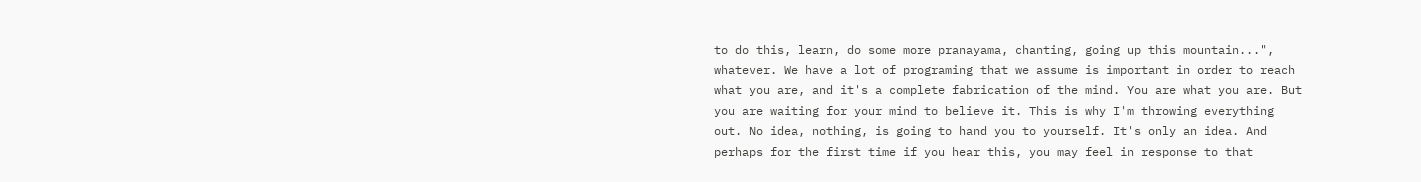to do this, learn, do some more pranayama, chanting, going up this mountain...", whatever. We have a lot of programing that we assume is important in order to reach what you are, and it's a complete fabrication of the mind. You are what you are. But you are waiting for your mind to believe it. This is why I'm throwing everything out. No idea, nothing, is going to hand you to yourself. It's only an idea. And perhaps for the first time if you hear this, you may feel in response to that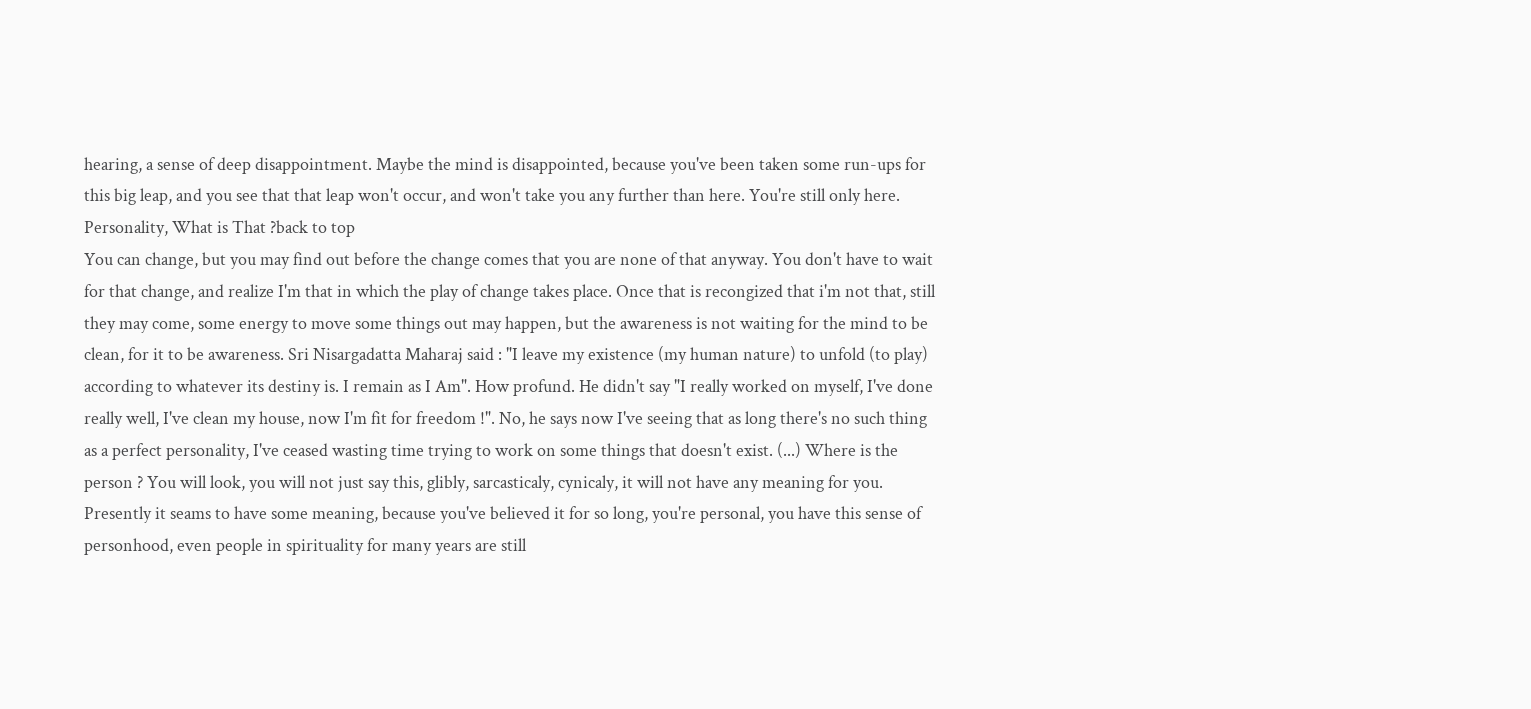hearing, a sense of deep disappointment. Maybe the mind is disappointed, because you've been taken some run-ups for this big leap, and you see that that leap won't occur, and won't take you any further than here. You're still only here.
Personality, What is That ?back to top
You can change, but you may find out before the change comes that you are none of that anyway. You don't have to wait for that change, and realize I'm that in which the play of change takes place. Once that is recongized that i'm not that, still they may come, some energy to move some things out may happen, but the awareness is not waiting for the mind to be clean, for it to be awareness. Sri Nisargadatta Maharaj said : "I leave my existence (my human nature) to unfold (to play) according to whatever its destiny is. I remain as I Am". How profund. He didn't say "I really worked on myself, I've done really well, I've clean my house, now I'm fit for freedom !". No, he says now I've seeing that as long there's no such thing as a perfect personality, I've ceased wasting time trying to work on some things that doesn't exist. (...) Where is the person ? You will look, you will not just say this, glibly, sarcasticaly, cynicaly, it will not have any meaning for you. Presently it seams to have some meaning, because you've believed it for so long, you're personal, you have this sense of personhood, even people in spirituality for many years are still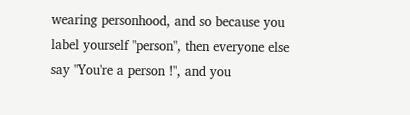wearing personhood, and so because you label yourself "person", then everyone else say "You're a person !", and you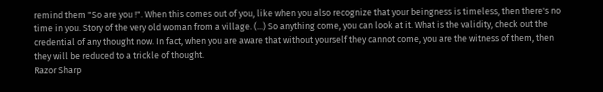remind them "So are you !". When this comes out of you, like when you also recognize that your beingness is timeless, then there's no time in you. Story of the very old woman from a village. (...) So anything come, you can look at it. What is the validity, check out the credential of any thought now. In fact, when you are aware that without yourself they cannot come, you are the witness of them, then they will be reduced to a trickle of thought.
Razor Sharp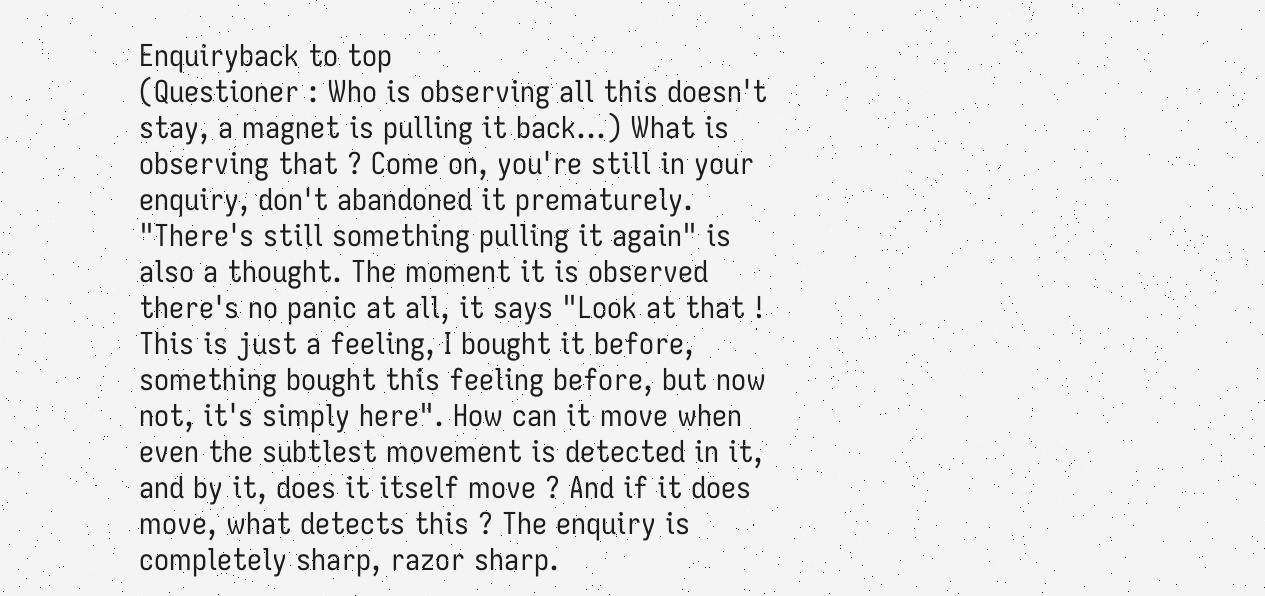Enquiryback to top
(Questioner : Who is observing all this doesn't stay, a magnet is pulling it back...) What is observing that ? Come on, you're still in your enquiry, don't abandoned it prematurely. "There's still something pulling it again" is also a thought. The moment it is observed there's no panic at all, it says "Look at that ! This is just a feeling, I bought it before, something bought this feeling before, but now not, it's simply here". How can it move when even the subtlest movement is detected in it, and by it, does it itself move ? And if it does move, what detects this ? The enquiry is completely sharp, razor sharp.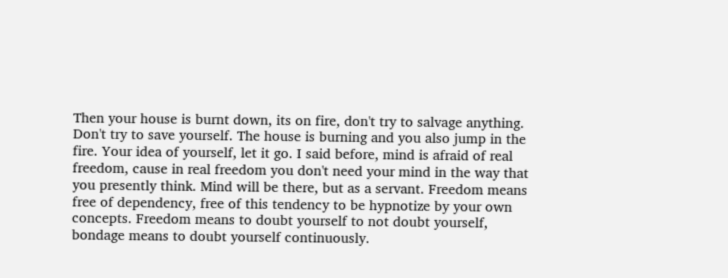Then your house is burnt down, its on fire, don't try to salvage anything. Don't try to save yourself. The house is burning and you also jump in the fire. Your idea of yourself, let it go. I said before, mind is afraid of real freedom, cause in real freedom you don't need your mind in the way that you presently think. Mind will be there, but as a servant. Freedom means free of dependency, free of this tendency to be hypnotize by your own concepts. Freedom means to doubt yourself to not doubt yourself, bondage means to doubt yourself continuously.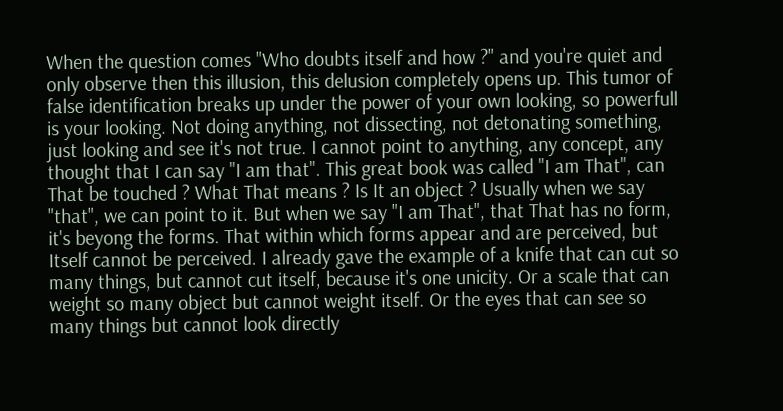When the question comes "Who doubts itself and how ?" and you're quiet and only observe then this illusion, this delusion completely opens up. This tumor of false identification breaks up under the power of your own looking, so powerfull is your looking. Not doing anything, not dissecting, not detonating something, just looking and see it's not true. I cannot point to anything, any concept, any thought that I can say "I am that". This great book was called "I am That", can That be touched ? What That means ? Is It an object ? Usually when we say "that", we can point to it. But when we say "I am That", that That has no form, it's beyong the forms. That within which forms appear and are perceived, but Itself cannot be perceived. I already gave the example of a knife that can cut so many things, but cannot cut itself, because it's one unicity. Or a scale that can weight so many object but cannot weight itself. Or the eyes that can see so many things but cannot look directly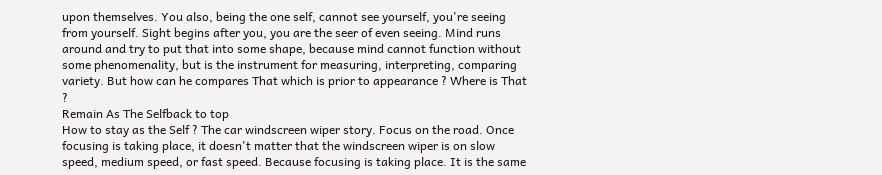upon themselves. You also, being the one self, cannot see yourself, you're seeing from yourself. Sight begins after you, you are the seer of even seeing. Mind runs around and try to put that into some shape, because mind cannot function without some phenomenality, but is the instrument for measuring, interpreting, comparing variety. But how can he compares That which is prior to appearance ? Where is That ?
Remain As The Selfback to top
How to stay as the Self ? The car windscreen wiper story. Focus on the road. Once focusing is taking place, it doesn't matter that the windscreen wiper is on slow speed, medium speed, or fast speed. Because focusing is taking place. It is the same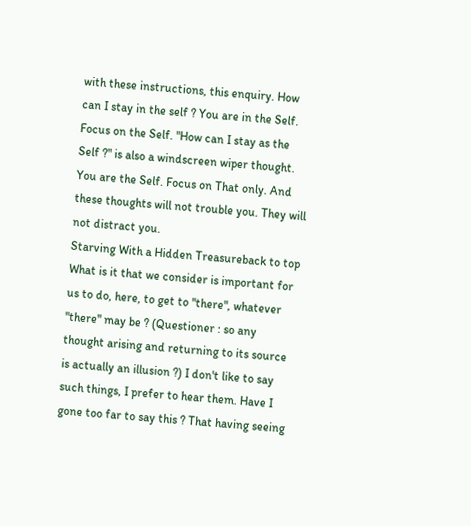with these instructions, this enquiry. How can I stay in the self ? You are in the Self. Focus on the Self. "How can I stay as the Self ?" is also a windscreen wiper thought. You are the Self. Focus on That only. And these thoughts will not trouble you. They will not distract you.
Starving With a Hidden Treasureback to top
What is it that we consider is important for us to do, here, to get to "there", whatever "there" may be ? (Questioner : so any thought arising and returning to its source is actually an illusion ?) I don't like to say such things, I prefer to hear them. Have I gone too far to say this ? That having seeing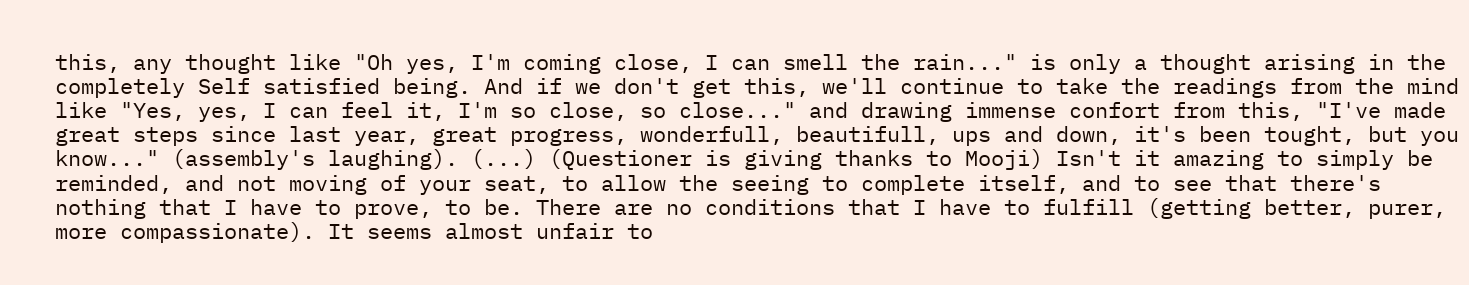this, any thought like "Oh yes, I'm coming close, I can smell the rain..." is only a thought arising in the completely Self satisfied being. And if we don't get this, we'll continue to take the readings from the mind like "Yes, yes, I can feel it, I'm so close, so close..." and drawing immense confort from this, "I've made great steps since last year, great progress, wonderfull, beautifull, ups and down, it's been tought, but you know..." (assembly's laughing). (...) (Questioner is giving thanks to Mooji) Isn't it amazing to simply be reminded, and not moving of your seat, to allow the seeing to complete itself, and to see that there's nothing that I have to prove, to be. There are no conditions that I have to fulfill (getting better, purer, more compassionate). It seems almost unfair to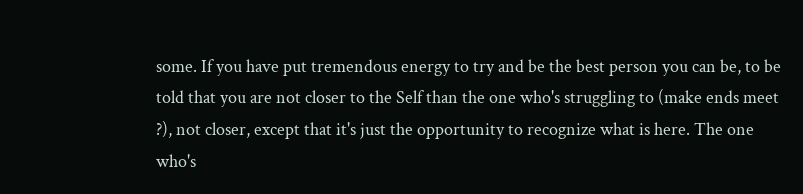some. If you have put tremendous energy to try and be the best person you can be, to be told that you are not closer to the Self than the one who's struggling to (make ends meet ?), not closer, except that it's just the opportunity to recognize what is here. The one who's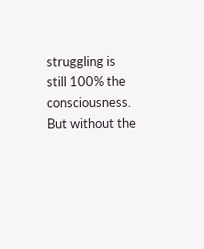struggling is still 100% the consciousness. But without the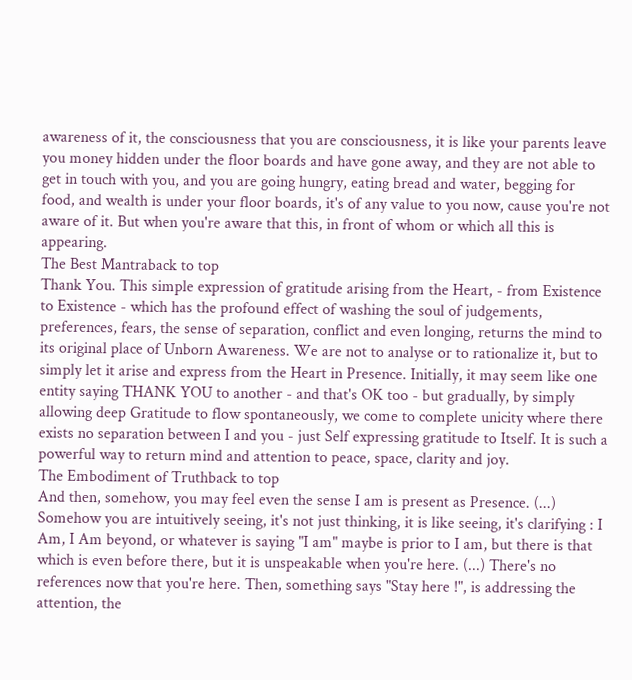awareness of it, the consciousness that you are consciousness, it is like your parents leave you money hidden under the floor boards and have gone away, and they are not able to get in touch with you, and you are going hungry, eating bread and water, begging for food, and wealth is under your floor boards, it's of any value to you now, cause you're not aware of it. But when you're aware that this, in front of whom or which all this is appearing.
The Best Mantraback to top
Thank You. This simple expression of gratitude arising from the Heart, - from Existence to Existence - which has the profound effect of washing the soul of judgements, preferences, fears, the sense of separation, conflict and even longing, returns the mind to its original place of Unborn Awareness. We are not to analyse or to rationalize it, but to simply let it arise and express from the Heart in Presence. Initially, it may seem like one entity saying THANK YOU to another - and that's OK too - but gradually, by simply allowing deep Gratitude to flow spontaneously, we come to complete unicity where there exists no separation between I and you - just Self expressing gratitude to Itself. It is such a powerful way to return mind and attention to peace, space, clarity and joy.
The Embodiment of Truthback to top
And then, somehow, you may feel even the sense I am is present as Presence. (...) Somehow you are intuitively seeing, it's not just thinking, it is like seeing, it's clarifying : I Am, I Am beyond, or whatever is saying "I am" maybe is prior to I am, but there is that which is even before there, but it is unspeakable when you're here. (...) There's no references now that you're here. Then, something says "Stay here !", is addressing the attention, the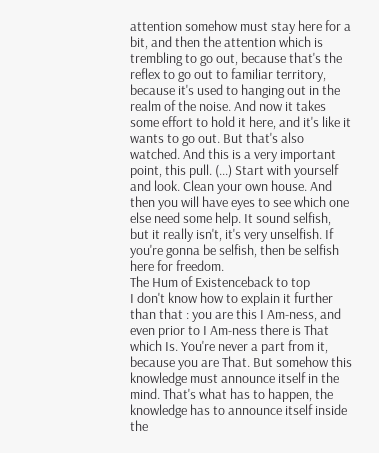attention somehow must stay here for a bit, and then the attention which is trembling to go out, because that's the reflex to go out to familiar territory, because it's used to hanging out in the realm of the noise. And now it takes some effort to hold it here, and it's like it wants to go out. But that's also watched. And this is a very important point, this pull. (...) Start with yourself and look. Clean your own house. And then you will have eyes to see which one else need some help. It sound selfish, but it really isn't, it's very unselfish. If you're gonna be selfish, then be selfish here for freedom.
The Hum of Existenceback to top
I don't know how to explain it further than that : you are this I Am-ness, and even prior to I Am-ness there is That which Is. You're never a part from it, because you are That. But somehow this knowledge must announce itself in the mind. That's what has to happen, the knowledge has to announce itself inside the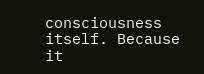consciousness itself. Because it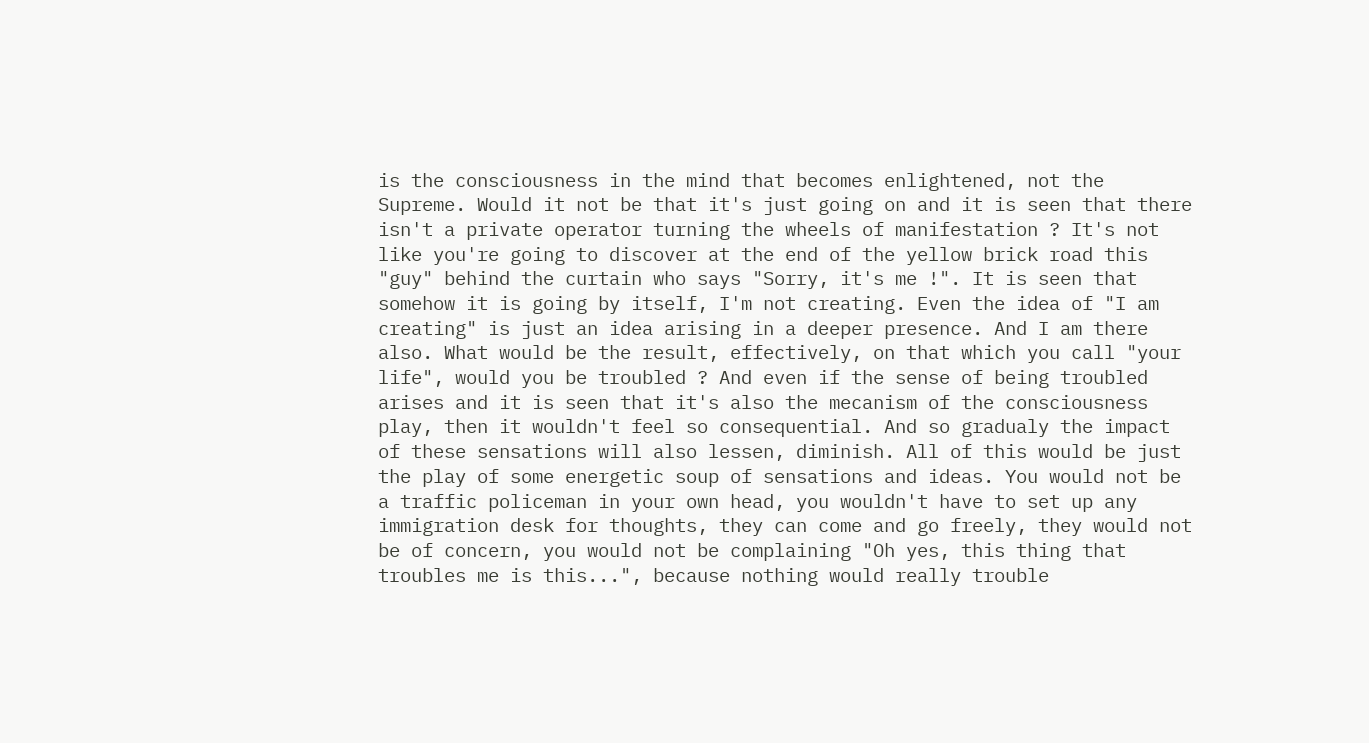is the consciousness in the mind that becomes enlightened, not the Supreme. Would it not be that it's just going on and it is seen that there isn't a private operator turning the wheels of manifestation ? It's not like you're going to discover at the end of the yellow brick road this "guy" behind the curtain who says "Sorry, it's me !". It is seen that somehow it is going by itself, I'm not creating. Even the idea of "I am creating" is just an idea arising in a deeper presence. And I am there also. What would be the result, effectively, on that which you call "your life", would you be troubled ? And even if the sense of being troubled arises and it is seen that it's also the mecanism of the consciousness play, then it wouldn't feel so consequential. And so gradualy the impact of these sensations will also lessen, diminish. All of this would be just the play of some energetic soup of sensations and ideas. You would not be a traffic policeman in your own head, you wouldn't have to set up any immigration desk for thoughts, they can come and go freely, they would not be of concern, you would not be complaining "Oh yes, this thing that troubles me is this...", because nothing would really trouble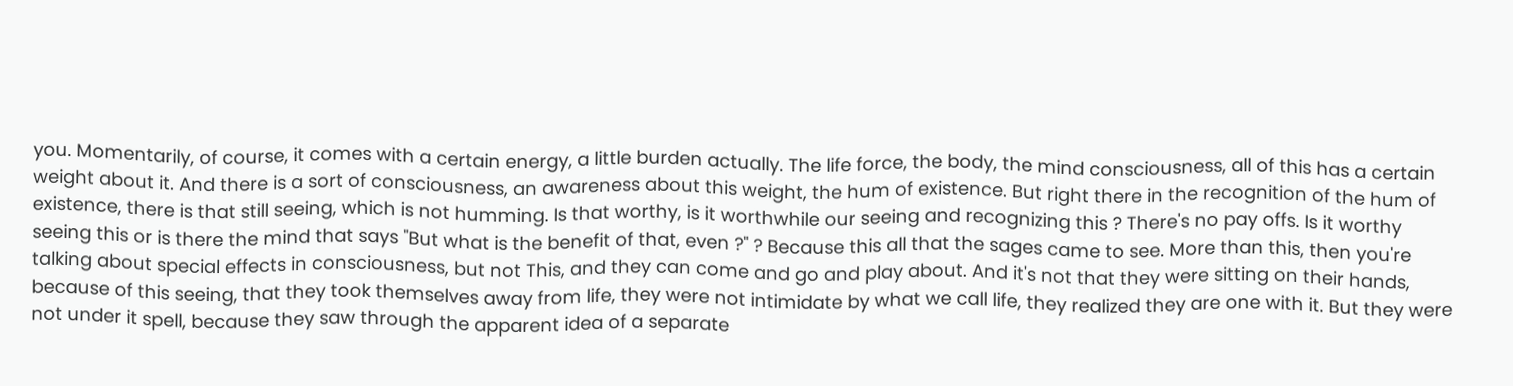you. Momentarily, of course, it comes with a certain energy, a little burden actually. The life force, the body, the mind consciousness, all of this has a certain weight about it. And there is a sort of consciousness, an awareness about this weight, the hum of existence. But right there in the recognition of the hum of existence, there is that still seeing, which is not humming. Is that worthy, is it worthwhile our seeing and recognizing this ? There's no pay offs. Is it worthy seeing this or is there the mind that says "But what is the benefit of that, even ?" ? Because this all that the sages came to see. More than this, then you're talking about special effects in consciousness, but not This, and they can come and go and play about. And it's not that they were sitting on their hands, because of this seeing, that they took themselves away from life, they were not intimidate by what we call life, they realized they are one with it. But they were not under it spell, because they saw through the apparent idea of a separate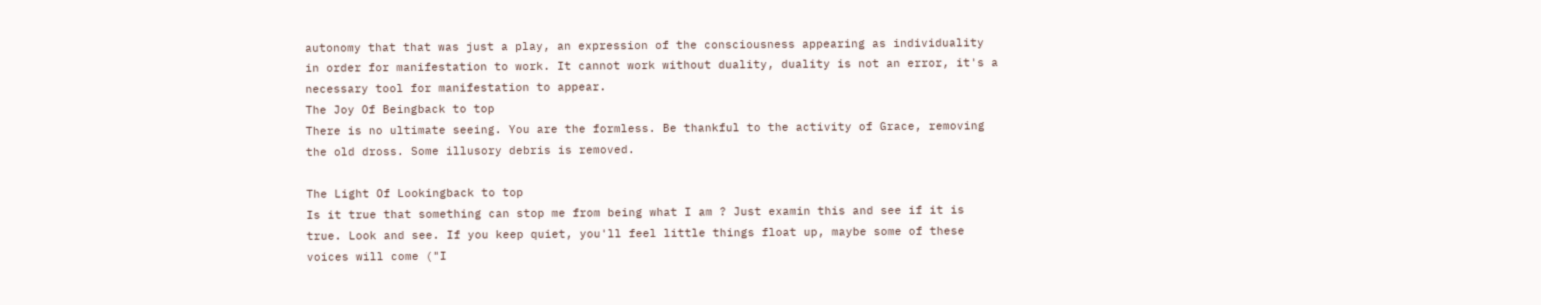autonomy that that was just a play, an expression of the consciousness appearing as individuality in order for manifestation to work. It cannot work without duality, duality is not an error, it's a necessary tool for manifestation to appear.
The Joy Of Beingback to top
There is no ultimate seeing. You are the formless. Be thankful to the activity of Grace, removing the old dross. Some illusory debris is removed.

The Light Of Lookingback to top
Is it true that something can stop me from being what I am ? Just examin this and see if it is true. Look and see. If you keep quiet, you'll feel little things float up, maybe some of these voices will come ("I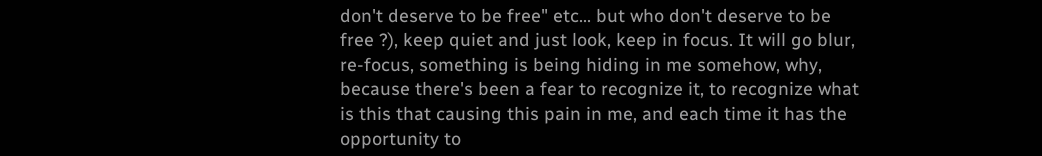don't deserve to be free" etc... but who don't deserve to be free ?), keep quiet and just look, keep in focus. It will go blur, re-focus, something is being hiding in me somehow, why, because there's been a fear to recognize it, to recognize what is this that causing this pain in me, and each time it has the opportunity to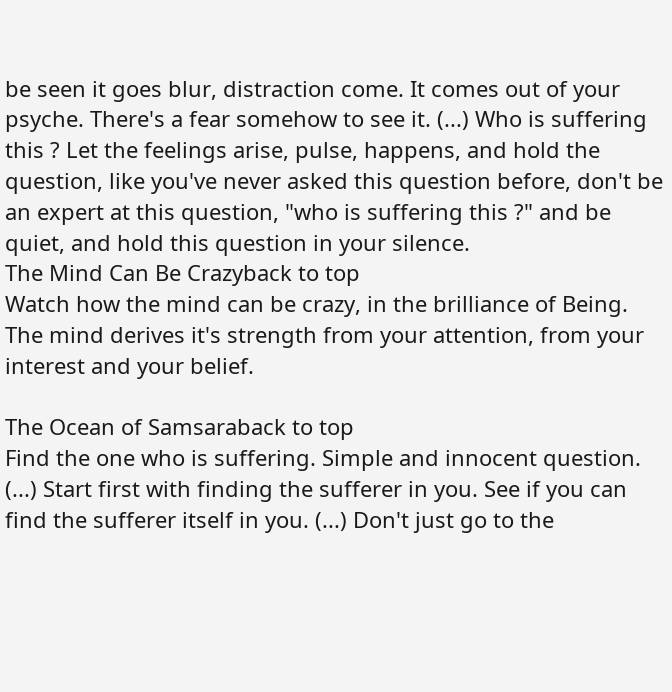be seen it goes blur, distraction come. It comes out of your psyche. There's a fear somehow to see it. (...) Who is suffering this ? Let the feelings arise, pulse, happens, and hold the question, like you've never asked this question before, don't be an expert at this question, "who is suffering this ?" and be quiet, and hold this question in your silence.
The Mind Can Be Crazyback to top
Watch how the mind can be crazy, in the brilliance of Being. The mind derives it's strength from your attention, from your interest and your belief.

The Ocean of Samsaraback to top
Find the one who is suffering. Simple and innocent question. (...) Start first with finding the sufferer in you. See if you can find the sufferer itself in you. (...) Don't just go to the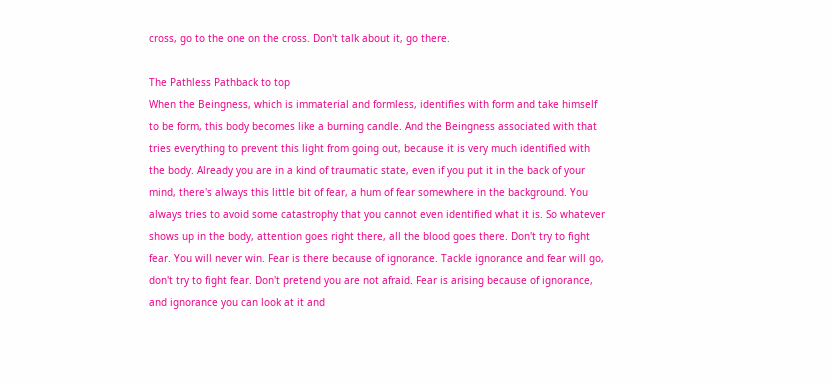cross, go to the one on the cross. Don't talk about it, go there.

The Pathless Pathback to top
When the Beingness, which is immaterial and formless, identifies with form and take himself to be form, this body becomes like a burning candle. And the Beingness associated with that tries everything to prevent this light from going out, because it is very much identified with the body. Already you are in a kind of traumatic state, even if you put it in the back of your mind, there's always this little bit of fear, a hum of fear somewhere in the background. You always tries to avoid some catastrophy that you cannot even identified what it is. So whatever shows up in the body, attention goes right there, all the blood goes there. Don't try to fight fear. You will never win. Fear is there because of ignorance. Tackle ignorance and fear will go, don't try to fight fear. Don't pretend you are not afraid. Fear is arising because of ignorance, and ignorance you can look at it and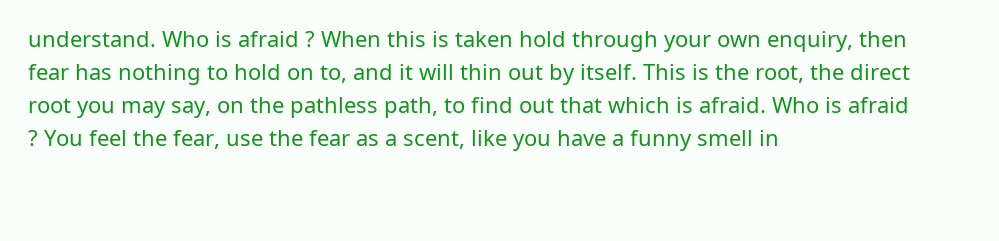understand. Who is afraid ? When this is taken hold through your own enquiry, then fear has nothing to hold on to, and it will thin out by itself. This is the root, the direct root you may say, on the pathless path, to find out that which is afraid. Who is afraid ? You feel the fear, use the fear as a scent, like you have a funny smell in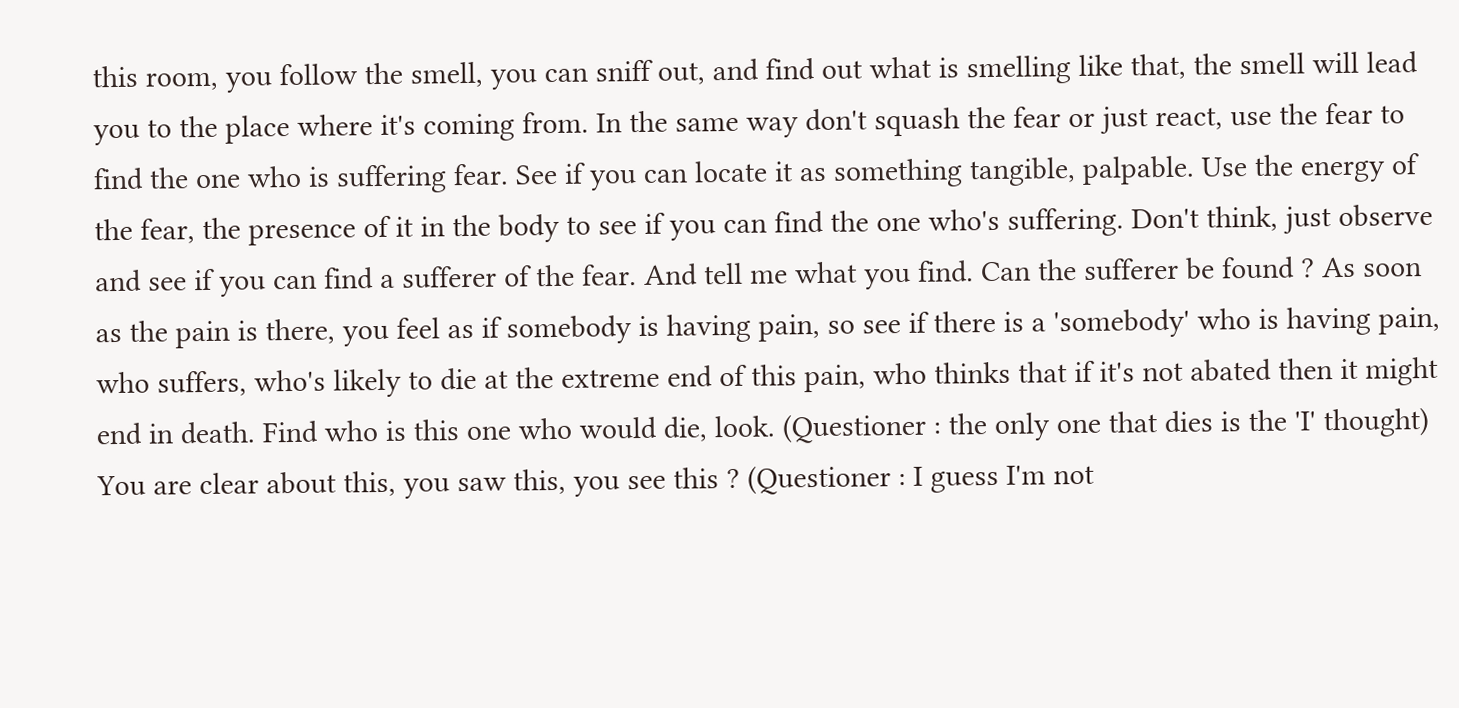this room, you follow the smell, you can sniff out, and find out what is smelling like that, the smell will lead you to the place where it's coming from. In the same way don't squash the fear or just react, use the fear to find the one who is suffering fear. See if you can locate it as something tangible, palpable. Use the energy of the fear, the presence of it in the body to see if you can find the one who's suffering. Don't think, just observe and see if you can find a sufferer of the fear. And tell me what you find. Can the sufferer be found ? As soon as the pain is there, you feel as if somebody is having pain, so see if there is a 'somebody' who is having pain, who suffers, who's likely to die at the extreme end of this pain, who thinks that if it's not abated then it might end in death. Find who is this one who would die, look. (Questioner : the only one that dies is the 'I' thought) You are clear about this, you saw this, you see this ? (Questioner : I guess I'm not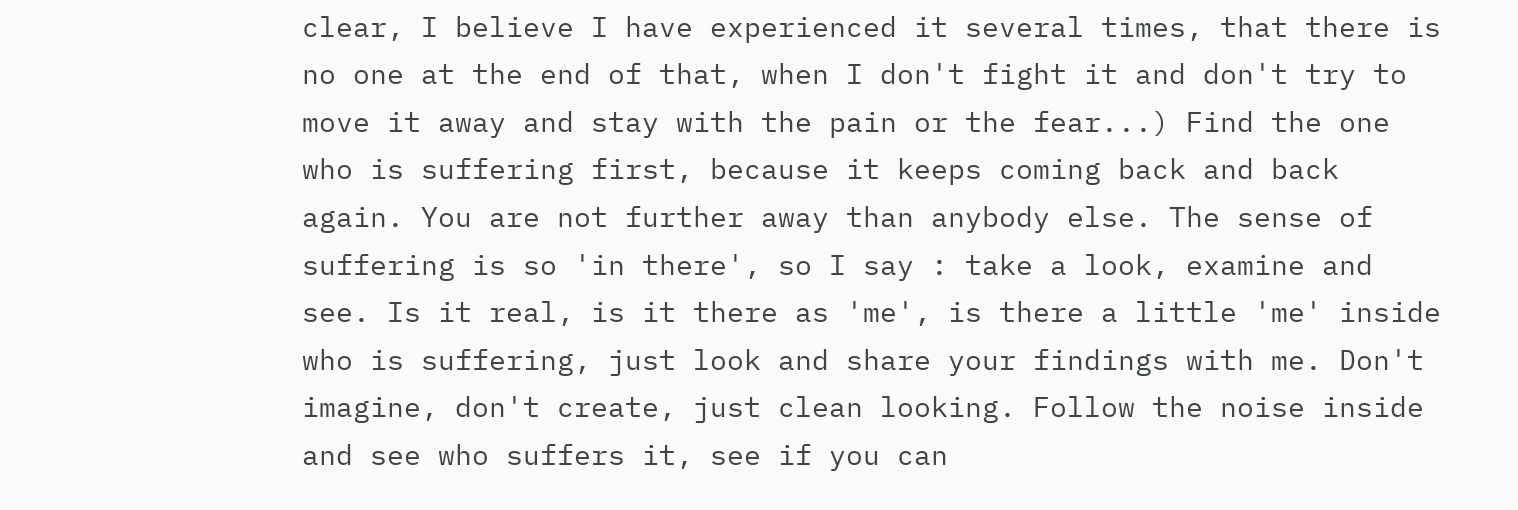clear, I believe I have experienced it several times, that there is no one at the end of that, when I don't fight it and don't try to move it away and stay with the pain or the fear...) Find the one who is suffering first, because it keeps coming back and back again. You are not further away than anybody else. The sense of suffering is so 'in there', so I say : take a look, examine and see. Is it real, is it there as 'me', is there a little 'me' inside who is suffering, just look and share your findings with me. Don't imagine, don't create, just clean looking. Follow the noise inside and see who suffers it, see if you can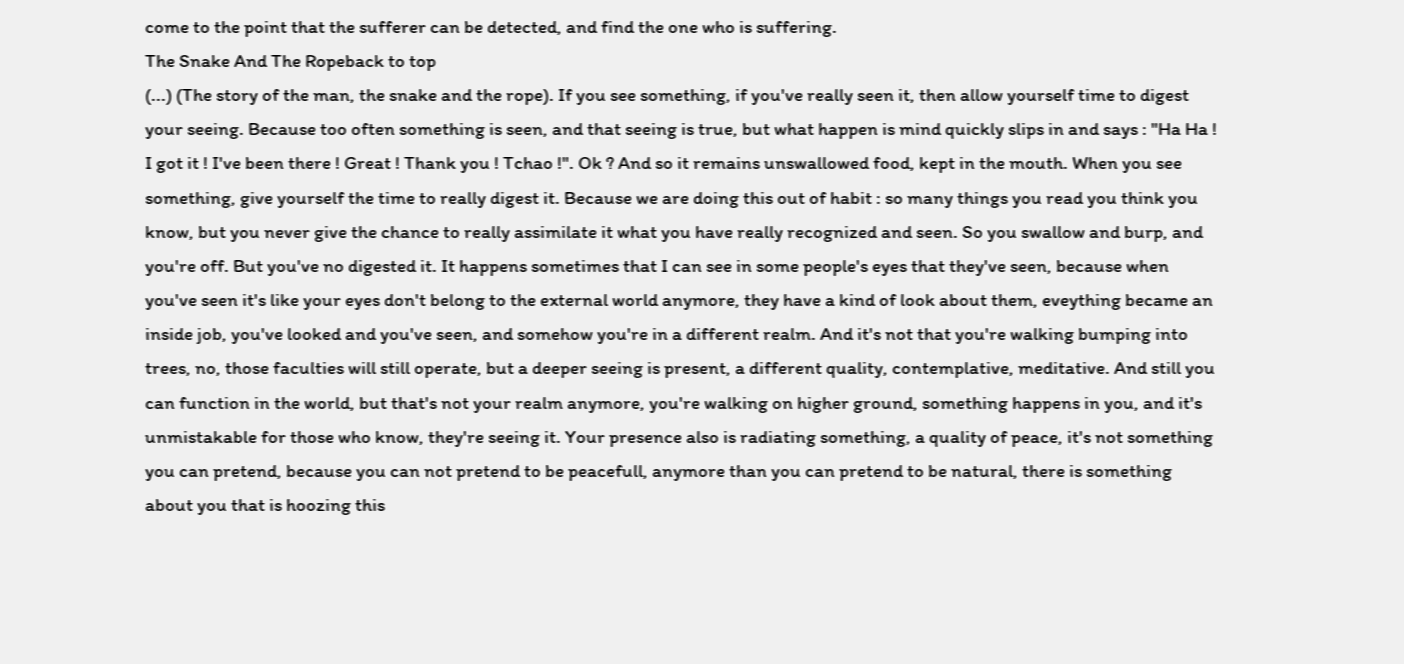come to the point that the sufferer can be detected, and find the one who is suffering.
The Snake And The Ropeback to top
(...) (The story of the man, the snake and the rope). If you see something, if you've really seen it, then allow yourself time to digest your seeing. Because too often something is seen, and that seeing is true, but what happen is mind quickly slips in and says : "Ha Ha ! I got it ! I've been there ! Great ! Thank you ! Tchao !". Ok ? And so it remains unswallowed food, kept in the mouth. When you see something, give yourself the time to really digest it. Because we are doing this out of habit : so many things you read you think you know, but you never give the chance to really assimilate it what you have really recognized and seen. So you swallow and burp, and you're off. But you've no digested it. It happens sometimes that I can see in some people's eyes that they've seen, because when you've seen it's like your eyes don't belong to the external world anymore, they have a kind of look about them, eveything became an inside job, you've looked and you've seen, and somehow you're in a different realm. And it's not that you're walking bumping into trees, no, those faculties will still operate, but a deeper seeing is present, a different quality, contemplative, meditative. And still you can function in the world, but that's not your realm anymore, you're walking on higher ground, something happens in you, and it's unmistakable for those who know, they're seeing it. Your presence also is radiating something, a quality of peace, it's not something you can pretend, because you can not pretend to be peacefull, anymore than you can pretend to be natural, there is something about you that is hoozing this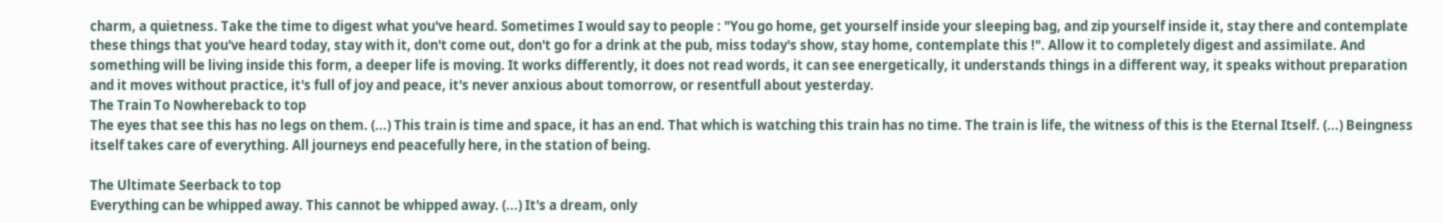charm, a quietness. Take the time to digest what you've heard. Sometimes I would say to people : "You go home, get yourself inside your sleeping bag, and zip yourself inside it, stay there and contemplate these things that you've heard today, stay with it, don't come out, don't go for a drink at the pub, miss today's show, stay home, contemplate this !". Allow it to completely digest and assimilate. And something will be living inside this form, a deeper life is moving. It works differently, it does not read words, it can see energetically, it understands things in a different way, it speaks without preparation and it moves without practice, it's full of joy and peace, it's never anxious about tomorrow, or resentfull about yesterday.
The Train To Nowhereback to top
The eyes that see this has no legs on them. (...) This train is time and space, it has an end. That which is watching this train has no time. The train is life, the witness of this is the Eternal Itself. (...) Beingness itself takes care of everything. All journeys end peacefully here, in the station of being.

The Ultimate Seerback to top
Everything can be whipped away. This cannot be whipped away. (...) It's a dream, only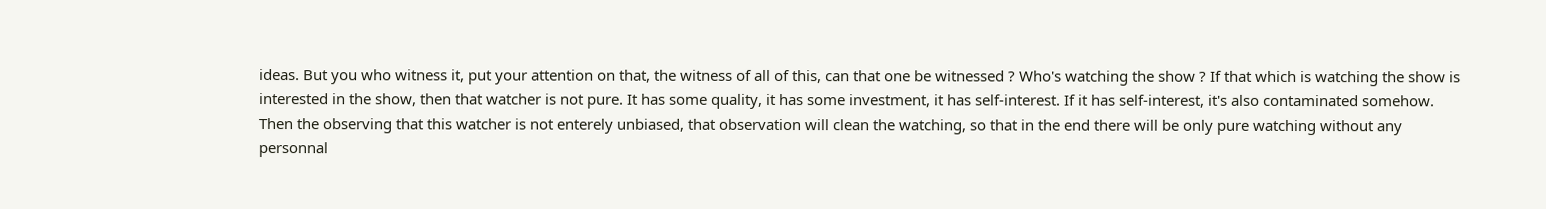ideas. But you who witness it, put your attention on that, the witness of all of this, can that one be witnessed ? Who's watching the show ? If that which is watching the show is interested in the show, then that watcher is not pure. It has some quality, it has some investment, it has self-interest. If it has self-interest, it's also contaminated somehow. Then the observing that this watcher is not enterely unbiased, that observation will clean the watching, so that in the end there will be only pure watching without any personnal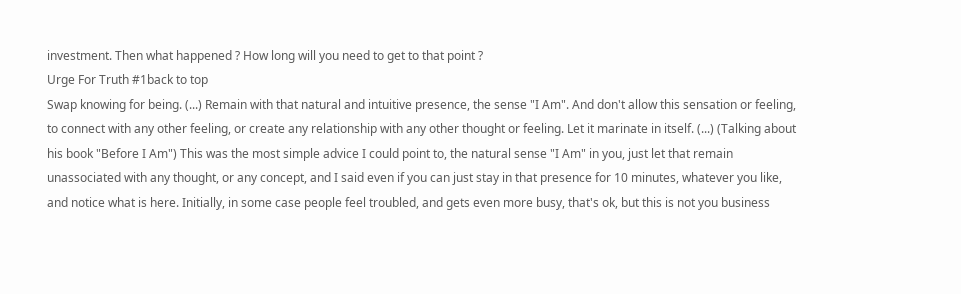investment. Then what happened ? How long will you need to get to that point ?
Urge For Truth #1back to top
Swap knowing for being. (...) Remain with that natural and intuitive presence, the sense "I Am". And don't allow this sensation or feeling, to connect with any other feeling, or create any relationship with any other thought or feeling. Let it marinate in itself. (...) (Talking about his book "Before I Am") This was the most simple advice I could point to, the natural sense "I Am" in you, just let that remain unassociated with any thought, or any concept, and I said even if you can just stay in that presence for 10 minutes, whatever you like, and notice what is here. Initially, in some case people feel troubled, and gets even more busy, that's ok, but this is not you business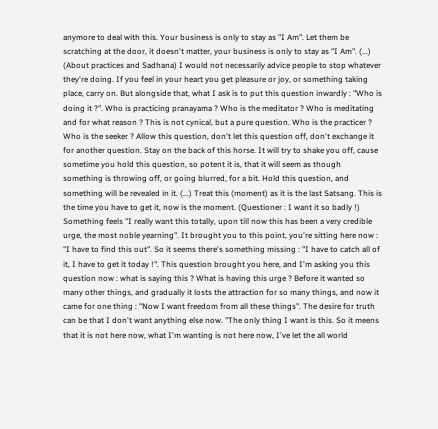anymore to deal with this. Your business is only to stay as "I Am". Let them be scratching at the door, it doesn't matter, your business is only to stay as "I Am". (...) (About practices and Sadhana) I would not necessarily advice people to stop whatever they're doing. If you feel in your heart you get pleasure or joy, or something taking place, carry on. But alongside that, what I ask is to put this question inwardly : "Who is doing it ?". Who is practicing pranayama ? Who is the meditator ? Who is meditating and for what reason ? This is not cynical, but a pure question. Who is the practicer ? Who is the seeker ? Allow this question, don't let this question off, don't exchange it for another question. Stay on the back of this horse. It will try to shake you off, cause sometime you hold this question, so potent it is, that it will seem as though something is throwing off, or going blurred, for a bit. Hold this question, and something will be revealed in it. (...) Treat this (moment) as it is the last Satsang. This is the time you have to get it, now is the moment. (Questioner : I want it so badly !) Something feels "I really want this totally, upon till now this has been a very credible urge, the most noble yearning". It brought you to this point, you're sitting here now : "I have to find this out". So it seems there's something missing : "I have to catch all of it, I have to get it today !". This question brought you here, and I'm asking you this question now : what is saying this ? What is having this urge ? Before it wanted so many other things, and gradually it losts the attraction for so many things, and now it came for one thing : "Now I want freedom from all these things". The desire for truth can be that I don't want anything else now. "The only thing I want is this. So it meens that it is not here now, what I'm wanting is not here now, I've let the all world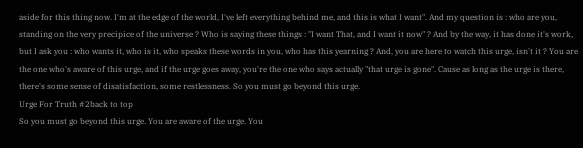aside for this thing now. I'm at the edge of the world, I've left everything behind me, and this is what I want". And my question is : who are you, standing on the very precipice of the universe ? Who is saying these things : "I want That, and I want it now" ? And by the way, it has done it's work, but I ask you : who wants it, who is it, who speaks these words in you, who has this yearning ? And, you are here to watch this urge, isn't it ? You are the one who's aware of this urge, and if the urge goes away, you're the one who says actually "that urge is gone". Cause as long as the urge is there, there's some sense of disatisfaction, some restlessness. So you must go beyond this urge.
Urge For Truth #2back to top
So you must go beyond this urge. You are aware of the urge. You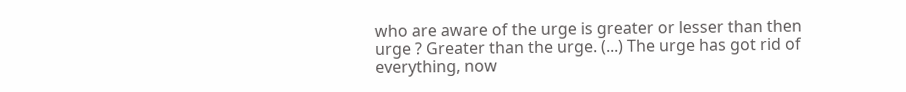who are aware of the urge is greater or lesser than then urge ? Greater than the urge. (...) The urge has got rid of everything, now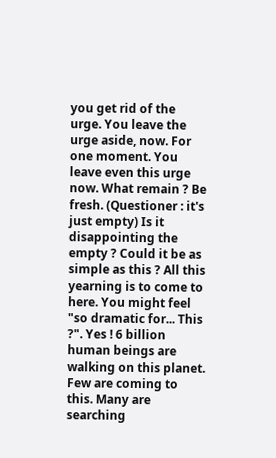you get rid of the urge. You leave the urge aside, now. For one moment. You leave even this urge now. What remain ? Be fresh. (Questioner : it's just empty) Is it disappointing the empty ? Could it be as simple as this ? All this yearning is to come to here. You might feel "so dramatic for... This ?". Yes ! 6 billion human beings are walking on this planet. Few are coming to this. Many are searching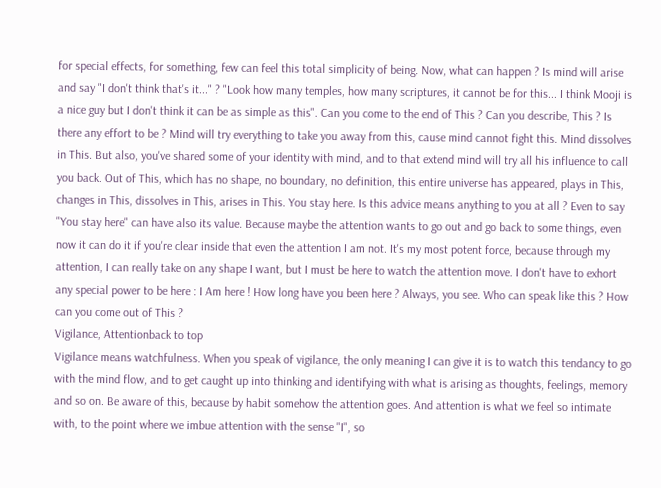for special effects, for something, few can feel this total simplicity of being. Now, what can happen ? Is mind will arise and say "I don't think that's it..." ? "Look how many temples, how many scriptures, it cannot be for this... I think Mooji is a nice guy but I don't think it can be as simple as this". Can you come to the end of This ? Can you describe, This ? Is there any effort to be ? Mind will try everything to take you away from this, cause mind cannot fight this. Mind dissolves in This. But also, you've shared some of your identity with mind, and to that extend mind will try all his influence to call you back. Out of This, which has no shape, no boundary, no definition, this entire universe has appeared, plays in This, changes in This, dissolves in This, arises in This. You stay here. Is this advice means anything to you at all ? Even to say "You stay here" can have also its value. Because maybe the attention wants to go out and go back to some things, even now it can do it if you're clear inside that even the attention I am not. It's my most potent force, because through my attention, I can really take on any shape I want, but I must be here to watch the attention move. I don't have to exhort any special power to be here : I Am here ! How long have you been here ? Always, you see. Who can speak like this ? How can you come out of This ?
Vigilance, Attentionback to top
Vigilance means watchfulness. When you speak of vigilance, the only meaning I can give it is to watch this tendancy to go with the mind flow, and to get caught up into thinking and identifying with what is arising as thoughts, feelings, memory and so on. Be aware of this, because by habit somehow the attention goes. And attention is what we feel so intimate with, to the point where we imbue attention with the sense "I", so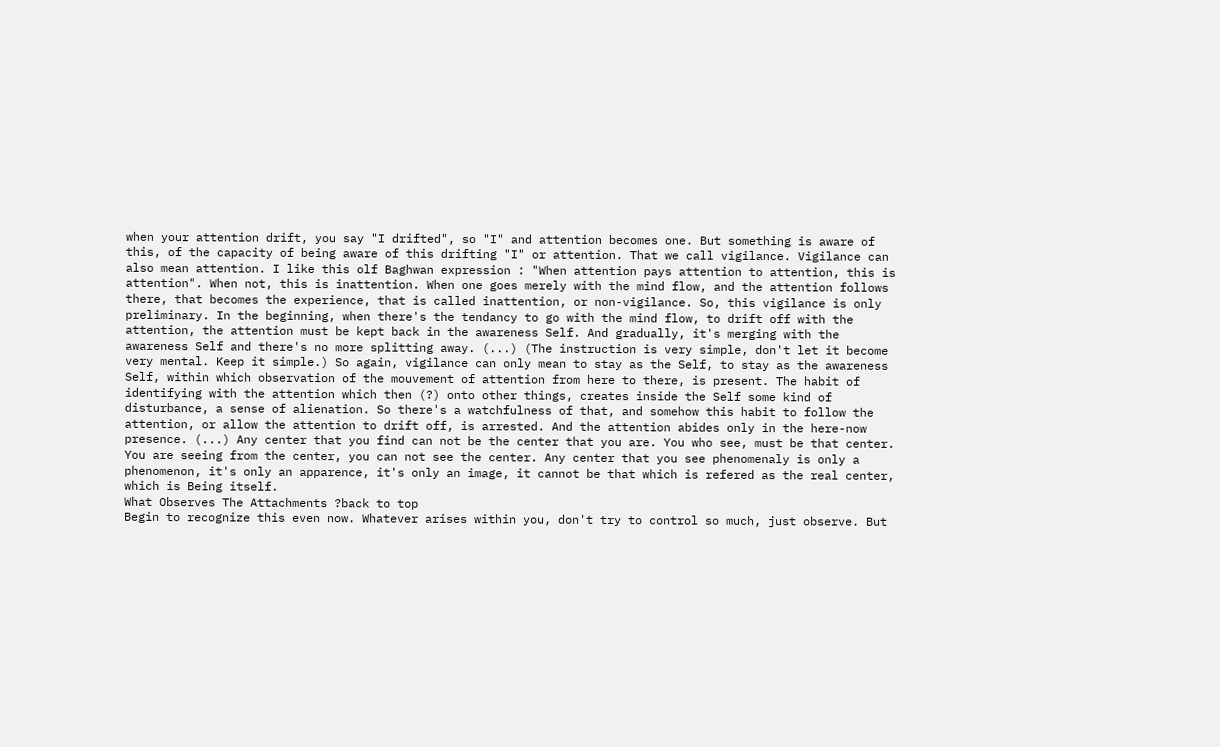when your attention drift, you say "I drifted", so "I" and attention becomes one. But something is aware of this, of the capacity of being aware of this drifting "I" or attention. That we call vigilance. Vigilance can also mean attention. I like this olf Baghwan expression : "When attention pays attention to attention, this is attention". When not, this is inattention. When one goes merely with the mind flow, and the attention follows there, that becomes the experience, that is called inattention, or non-vigilance. So, this vigilance is only preliminary. In the beginning, when there's the tendancy to go with the mind flow, to drift off with the attention, the attention must be kept back in the awareness Self. And gradually, it's merging with the awareness Self and there's no more splitting away. (...) (The instruction is very simple, don't let it become very mental. Keep it simple.) So again, vigilance can only mean to stay as the Self, to stay as the awareness Self, within which observation of the mouvement of attention from here to there, is present. The habit of identifying with the attention which then (?) onto other things, creates inside the Self some kind of disturbance, a sense of alienation. So there's a watchfulness of that, and somehow this habit to follow the attention, or allow the attention to drift off, is arrested. And the attention abides only in the here-now presence. (...) Any center that you find can not be the center that you are. You who see, must be that center. You are seeing from the center, you can not see the center. Any center that you see phenomenaly is only a phenomenon, it's only an apparence, it's only an image, it cannot be that which is refered as the real center, which is Being itself.
What Observes The Attachments ?back to top
Begin to recognize this even now. Whatever arises within you, don't try to control so much, just observe. But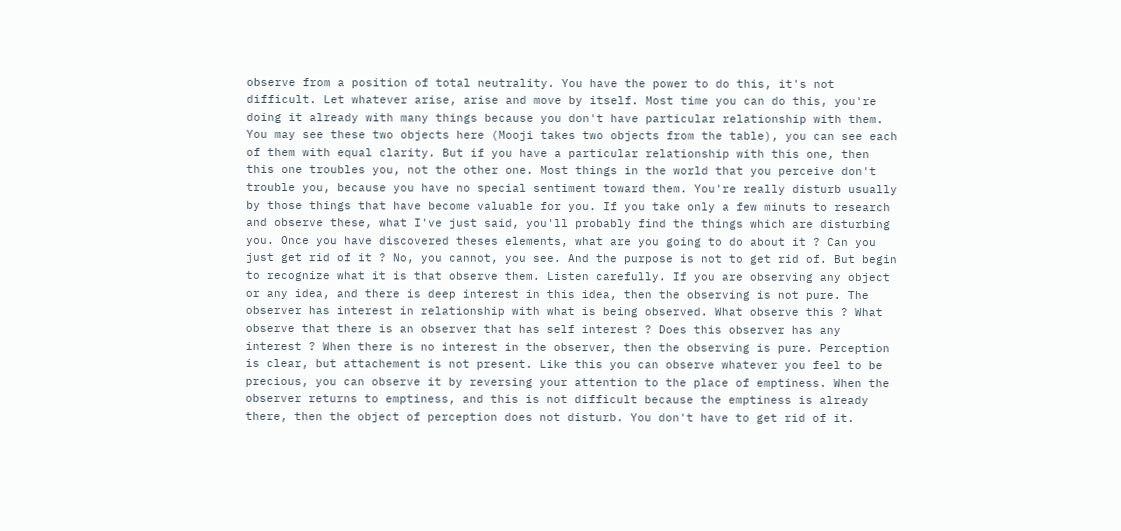observe from a position of total neutrality. You have the power to do this, it's not difficult. Let whatever arise, arise and move by itself. Most time you can do this, you're doing it already with many things because you don't have particular relationship with them. You may see these two objects here (Mooji takes two objects from the table), you can see each of them with equal clarity. But if you have a particular relationship with this one, then this one troubles you, not the other one. Most things in the world that you perceive don't trouble you, because you have no special sentiment toward them. You're really disturb usually by those things that have become valuable for you. If you take only a few minuts to research and observe these, what I've just said, you'll probably find the things which are disturbing you. Once you have discovered theses elements, what are you going to do about it ? Can you just get rid of it ? No, you cannot, you see. And the purpose is not to get rid of. But begin to recognize what it is that observe them. Listen carefully. If you are observing any object or any idea, and there is deep interest in this idea, then the observing is not pure. The observer has interest in relationship with what is being observed. What observe this ? What observe that there is an observer that has self interest ? Does this observer has any interest ? When there is no interest in the observer, then the observing is pure. Perception is clear, but attachement is not present. Like this you can observe whatever you feel to be precious, you can observe it by reversing your attention to the place of emptiness. When the observer returns to emptiness, and this is not difficult because the emptiness is already there, then the object of perception does not disturb. You don't have to get rid of it.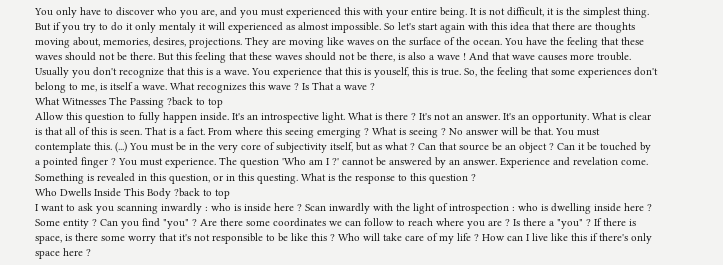You only have to discover who you are, and you must experienced this with your entire being. It is not difficult, it is the simplest thing. But if you try to do it only mentaly it will experienced as almost impossible. So let's start again with this idea that there are thoughts moving about, memories, desires, projections. They are moving like waves on the surface of the ocean. You have the feeling that these waves should not be there. But this feeling that these waves should not be there, is also a wave ! And that wave causes more trouble. Usually you don't recognize that this is a wave. You experience that this is youself, this is true. So, the feeling that some experiences don't belong to me, is itself a wave. What recognizes this wave ? Is That a wave ?
What Witnesses The Passing ?back to top
Allow this question to fully happen inside. It's an introspective light. What is there ? It's not an answer. It's an opportunity. What is clear is that all of this is seen. That is a fact. From where this seeing emerging ? What is seeing ? No answer will be that. You must contemplate this. (...) You must be in the very core of subjectivity itself, but as what ? Can that source be an object ? Can it be touched by a pointed finger ? You must experience. The question 'Who am I ?' cannot be answered by an answer. Experience and revelation come. Something is revealed in this question, or in this questing. What is the response to this question ?
Who Dwells Inside This Body ?back to top
I want to ask you scanning inwardly : who is inside here ? Scan inwardly with the light of introspection : who is dwelling inside here ? Some entity ? Can you find "you" ? Are there some coordinates we can follow to reach where you are ? Is there a "you" ? If there is space, is there some worry that it's not responsible to be like this ? Who will take care of my life ? How can I live like this if there's only space here ?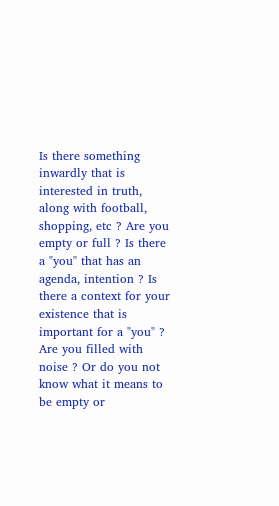Is there something inwardly that is interested in truth, along with football, shopping, etc ? Are you empty or full ? Is there a "you" that has an agenda, intention ? Is there a context for your existence that is important for a "you" ? Are you filled with noise ? Or do you not know what it means to be empty or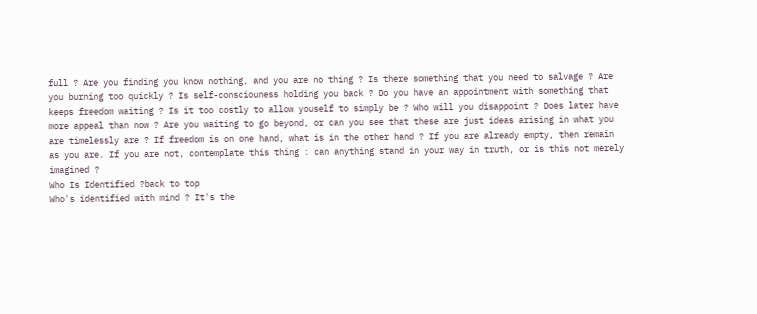full ? Are you finding you know nothing, and you are no thing ? Is there something that you need to salvage ? Are you burning too quickly ? Is self-consciouness holding you back ? Do you have an appointment with something that keeps freedom waiting ? Is it too costly to allow youself to simply be ? Who will you disappoint ? Does later have more appeal than now ? Are you waiting to go beyond, or can you see that these are just ideas arising in what you are timelessly are ? If freedom is on one hand, what is in the other hand ? If you are already empty, then remain as you are. If you are not, contemplate this thing : can anything stand in your way in truth, or is this not merely imagined ?
Who Is Identified ?back to top
Who's identified with mind ? It's the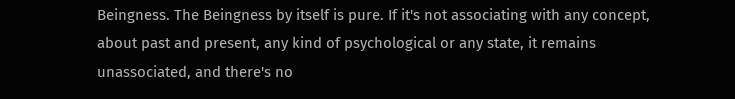Beingness. The Beingness by itself is pure. If it's not associating with any concept, about past and present, any kind of psychological or any state, it remains unassociated, and there's no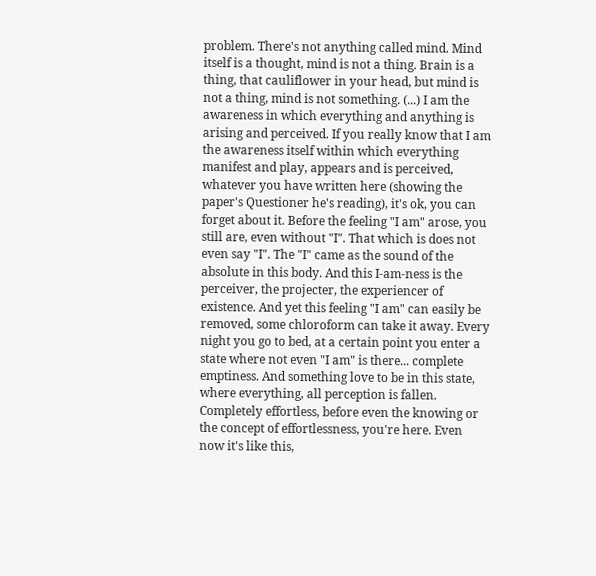problem. There's not anything called mind. Mind itself is a thought, mind is not a thing. Brain is a thing, that cauliflower in your head, but mind is not a thing, mind is not something. (...) I am the awareness in which everything and anything is arising and perceived. If you really know that I am the awareness itself within which everything manifest and play, appears and is perceived, whatever you have written here (showing the paper's Questioner he's reading), it's ok, you can forget about it. Before the feeling "I am" arose, you still are, even without "I". That which is does not even say "I". The "I" came as the sound of the absolute in this body. And this I-am-ness is the perceiver, the projecter, the experiencer of existence. And yet this feeling "I am" can easily be removed, some chloroform can take it away. Every night you go to bed, at a certain point you enter a state where not even "I am" is there... complete emptiness. And something love to be in this state, where everything, all perception is fallen. Completely effortless, before even the knowing or the concept of effortlessness, you're here. Even now it's like this,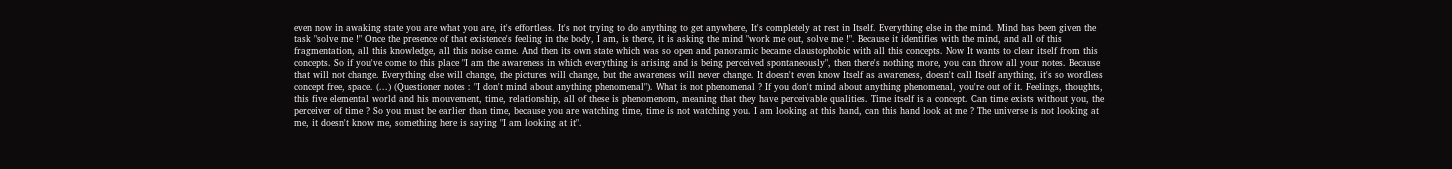even now in awaking state you are what you are, it's effortless. It's not trying to do anything to get anywhere, It's completely at rest in Itself. Everything else in the mind. Mind has been given the task "solve me !" Once the presence of that existence's feeling in the body, I am, is there, it is asking the mind "work me out, solve me !". Because it identifies with the mind, and all of this fragmentation, all this knowledge, all this noise came. And then its own state which was so open and panoramic became claustophobic with all this concepts. Now It wants to clear itself from this concepts. So if you've come to this place "I am the awareness in which everything is arising and is being perceived spontaneously", then there's nothing more, you can throw all your notes. Because that will not change. Everything else will change, the pictures will change, but the awareness will never change. It doesn't even know Itself as awareness, doesn't call Itself anything, it's so wordless concept free, space. (...) (Questioner notes : "I don't mind about anything phenomenal"). What is not phenomenal ? If you don't mind about anything phenomenal, you're out of it. Feelings, thoughts, this five elemental world and his mouvement, time, relationship, all of these is phenomenom, meaning that they have perceivable qualities. Time itself is a concept. Can time exists without you, the perceiver of time ? So you must be earlier than time, because you are watching time, time is not watching you. I am looking at this hand, can this hand look at me ? The universe is not looking at me, it doesn't know me, something here is saying "I am looking at it".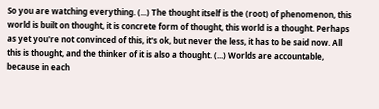So you are watching everything. (...) The thought itself is the (root) of phenomenon, this world is built on thought, it is concrete form of thought, this world is a thought. Perhaps as yet you're not convinced of this, it's ok, but never the less, it has to be said now. All this is thought, and the thinker of it is also a thought. (...) Worlds are accountable, because in each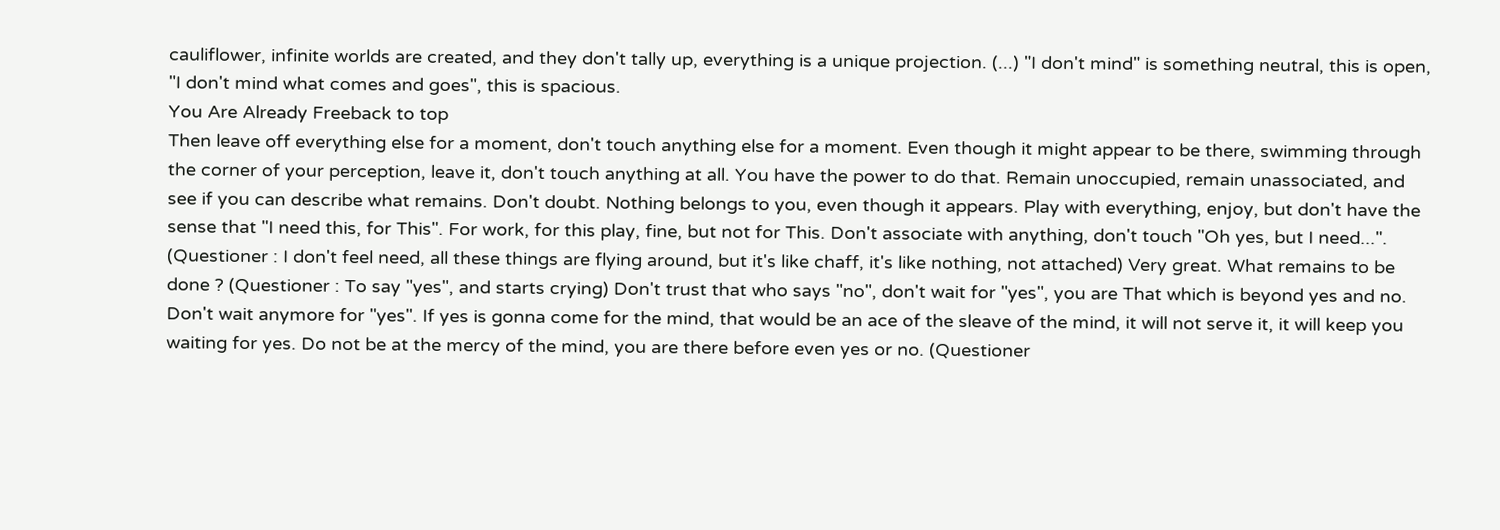cauliflower, infinite worlds are created, and they don't tally up, everything is a unique projection. (...) "I don't mind" is something neutral, this is open, "I don't mind what comes and goes", this is spacious.
You Are Already Freeback to top
Then leave off everything else for a moment, don't touch anything else for a moment. Even though it might appear to be there, swimming through the corner of your perception, leave it, don't touch anything at all. You have the power to do that. Remain unoccupied, remain unassociated, and see if you can describe what remains. Don't doubt. Nothing belongs to you, even though it appears. Play with everything, enjoy, but don't have the sense that "I need this, for This". For work, for this play, fine, but not for This. Don't associate with anything, don't touch "Oh yes, but I need...". (Questioner : I don't feel need, all these things are flying around, but it's like chaff, it's like nothing, not attached) Very great. What remains to be done ? (Questioner : To say "yes", and starts crying) Don't trust that who says "no", don't wait for "yes", you are That which is beyond yes and no. Don't wait anymore for "yes". If yes is gonna come for the mind, that would be an ace of the sleave of the mind, it will not serve it, it will keep you waiting for yes. Do not be at the mercy of the mind, you are there before even yes or no. (Questioner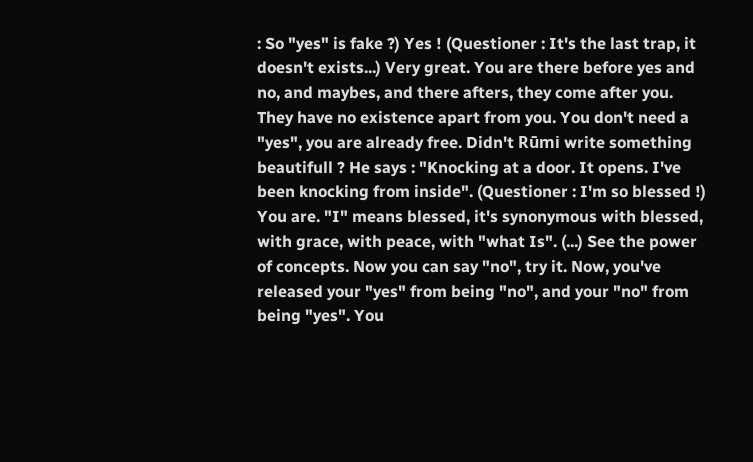: So "yes" is fake ?) Yes ! (Questioner : It's the last trap, it doesn't exists...) Very great. You are there before yes and no, and maybes, and there afters, they come after you. They have no existence apart from you. You don't need a "yes", you are already free. Didn't Rūmi write something beautifull ? He says : "Knocking at a door. It opens. I've been knocking from inside". (Questioner : I'm so blessed !) You are. "I" means blessed, it's synonymous with blessed, with grace, with peace, with "what Is". (...) See the power of concepts. Now you can say "no", try it. Now, you've released your "yes" from being "no", and your "no" from being "yes". You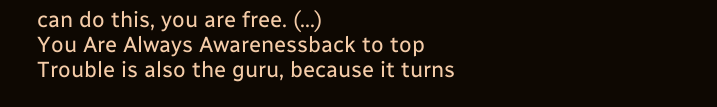can do this, you are free. (...)
You Are Always Awarenessback to top
Trouble is also the guru, because it turns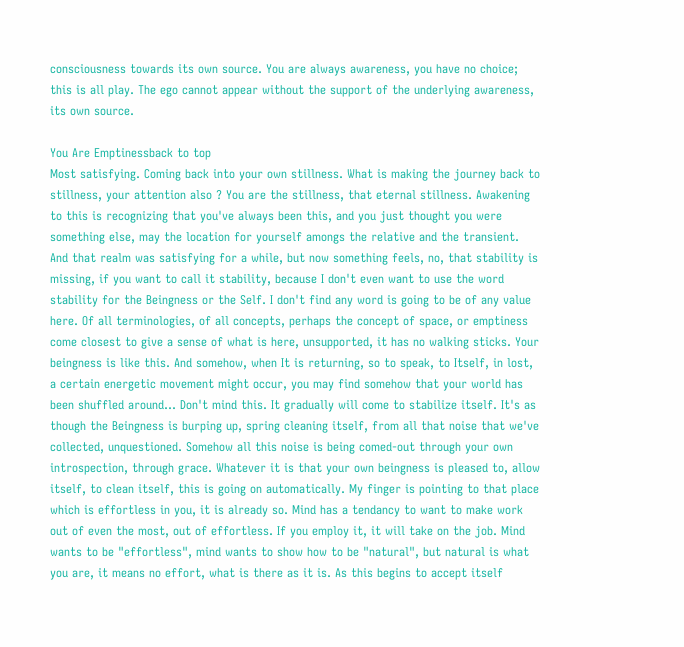consciousness towards its own source. You are always awareness, you have no choice; this is all play. The ego cannot appear without the support of the underlying awareness, its own source.

You Are Emptinessback to top
Most satisfying. Coming back into your own stillness. What is making the journey back to stillness, your attention also ? You are the stillness, that eternal stillness. Awakening to this is recognizing that you've always been this, and you just thought you were something else, may the location for yourself amongs the relative and the transient. And that realm was satisfying for a while, but now something feels, no, that stability is missing, if you want to call it stability, because I don't even want to use the word stability for the Beingness or the Self. I don't find any word is going to be of any value here. Of all terminologies, of all concepts, perhaps the concept of space, or emptiness come closest to give a sense of what is here, unsupported, it has no walking sticks. Your beingness is like this. And somehow, when It is returning, so to speak, to Itself, in lost, a certain energetic movement might occur, you may find somehow that your world has been shuffled around... Don't mind this. It gradually will come to stabilize itself. It's as though the Beingness is burping up, spring cleaning itself, from all that noise that we've collected, unquestioned. Somehow all this noise is being comed-out through your own introspection, through grace. Whatever it is that your own beingness is pleased to, allow itself, to clean itself, this is going on automatically. My finger is pointing to that place which is effortless in you, it is already so. Mind has a tendancy to want to make work out of even the most, out of effortless. If you employ it, it will take on the job. Mind wants to be "effortless", mind wants to show how to be "natural", but natural is what you are, it means no effort, what is there as it is. As this begins to accept itself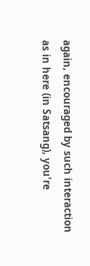again, encouraged by such interaction as in here (in Satsang), you're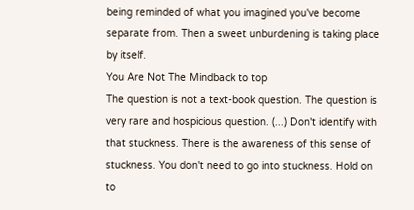being reminded of what you imagined you've become separate from. Then a sweet unburdening is taking place by itself.
You Are Not The Mindback to top
The question is not a text-book question. The question is very rare and hospicious question. (...) Don't identify with that stuckness. There is the awareness of this sense of stuckness. You don't need to go into stuckness. Hold on to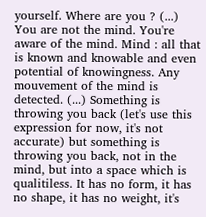yourself. Where are you ? (...) You are not the mind. You're aware of the mind. Mind : all that is known and knowable and even potential of knowingness. Any mouvement of the mind is detected. (...) Something is throwing you back (let's use this expression for now, it's not accurate) but something is throwing you back, not in the mind, but into a space which is qualitiless. It has no form, it has no shape, it has no weight, it's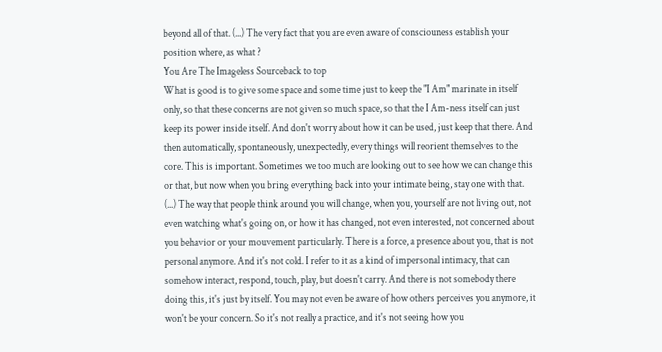beyond all of that. (...) The very fact that you are even aware of consciouness establish your position where, as what ?
You Are The Imageless Sourceback to top
What is good is to give some space and some time just to keep the "I Am" marinate in itself only, so that these concerns are not given so much space, so that the I Am-ness itself can just keep its power inside itself. And don't worry about how it can be used, just keep that there. And then automatically, spontaneously, unexpectedly, every things will reorient themselves to the core. This is important. Sometimes we too much are looking out to see how we can change this or that, but now when you bring everything back into your intimate being, stay one with that. (...) The way that people think around you will change, when you, yourself are not living out, not even watching what's going on, or how it has changed, not even interested, not concerned about you behavior or your mouvement particularly. There is a force, a presence about you, that is not personal anymore. And it's not cold. I refer to it as a kind of impersonal intimacy, that can somehow interact, respond, touch, play, but doesn't carry. And there is not somebody there doing this, it's just by itself. You may not even be aware of how others perceives you anymore, it won't be your concern. So it's not really a practice, and it's not seeing how you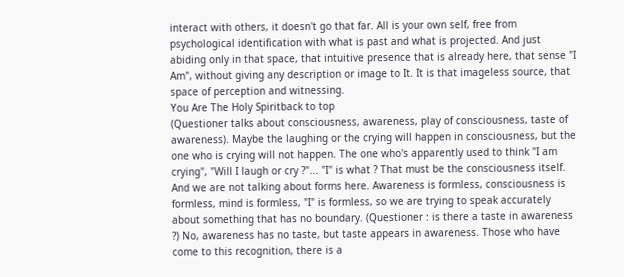interact with others, it doesn't go that far. All is your own self, free from psychological identification with what is past and what is projected. And just abiding only in that space, that intuitive presence that is already here, that sense "I Am", without giving any description or image to It. It is that imageless source, that space of perception and witnessing.
You Are The Holy Spiritback to top
(Questioner talks about consciousness, awareness, play of consciousness, taste of awareness). Maybe the laughing or the crying will happen in consciousness, but the one who is crying will not happen. The one who's apparently used to think "I am crying", "Will I laugh or cry ?"... "I" is what ? That must be the consciousness itself. And we are not talking about forms here. Awareness is formless, consciousness is formless, mind is formless, "I" is formless, so we are trying to speak accurately about something that has no boundary. (Questioner : is there a taste in awareness ?) No, awareness has no taste, but taste appears in awareness. Those who have come to this recognition, there is a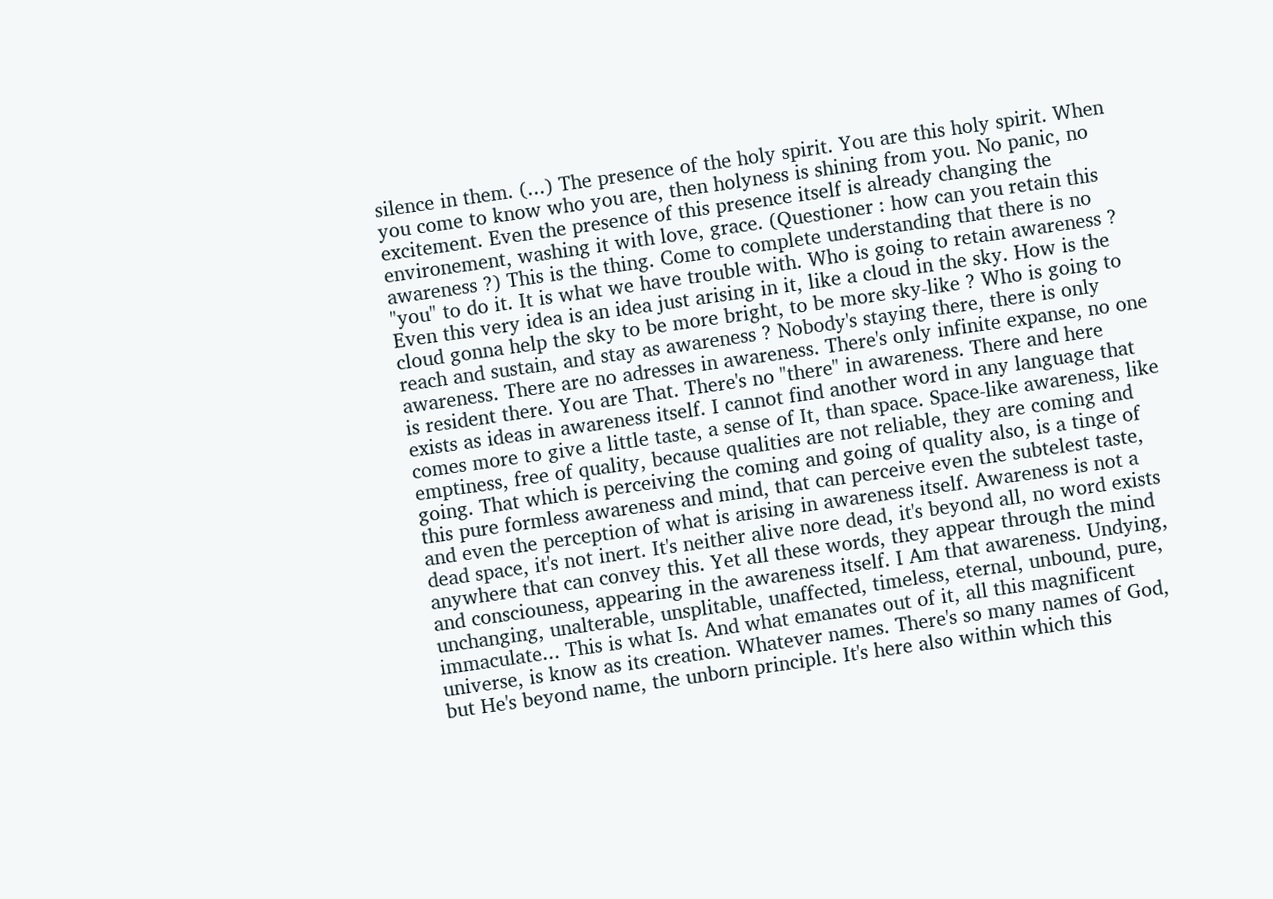silence in them. (...) The presence of the holy spirit. You are this holy spirit. When you come to know who you are, then holyness is shining from you. No panic, no excitement. Even the presence of this presence itself is already changing the environement, washing it with love, grace. (Questioner : how can you retain this awareness ?) This is the thing. Come to complete understanding that there is no "you" to do it. It is what we have trouble with. Who is going to retain awareness ? Even this very idea is an idea just arising in it, like a cloud in the sky. How is the cloud gonna help the sky to be more bright, to be more sky-like ? Who is going to reach and sustain, and stay as awareness ? Nobody's staying there, there is only awareness. There are no adresses in awareness. There's only infinite expanse, no one is resident there. You are That. There's no "there" in awareness. There and here exists as ideas in awareness itself. I cannot find another word in any language that comes more to give a little taste, a sense of It, than space. Space-like awareness, like emptiness, free of quality, because qualities are not reliable, they are coming and going. That which is perceiving the coming and going of quality also, is a tinge of this pure formless awareness and mind, that can perceive even the subtelest taste, and even the perception of what is arising in awareness itself. Awareness is not a dead space, it's not inert. It's neither alive nore dead, it's beyond all, no word exists anywhere that can convey this. Yet all these words, they appear through the mind and consciouness, appearing in the awareness itself. I Am that awareness. Undying, unchanging, unalterable, unsplitable, unaffected, timeless, eternal, unbound, pure, immaculate... This is what Is. And what emanates out of it, all this magnificent universe, is know as its creation. Whatever names. There's so many names of God, but He's beyond name, the unborn principle. It's here also within which this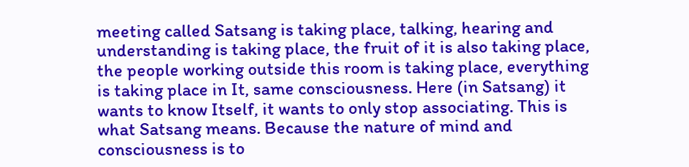meeting called Satsang is taking place, talking, hearing and understanding is taking place, the fruit of it is also taking place, the people working outside this room is taking place, everything is taking place in It, same consciousness. Here (in Satsang) it wants to know Itself, it wants to only stop associating. This is what Satsang means. Because the nature of mind and consciousness is to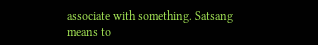associate with something. Satsang means to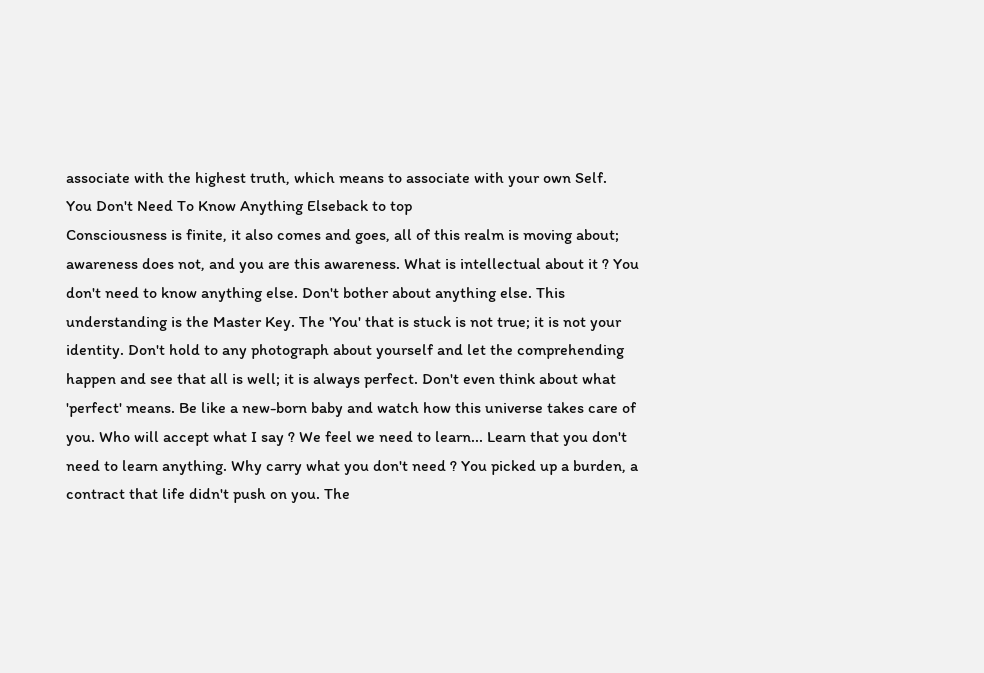associate with the highest truth, which means to associate with your own Self.
You Don't Need To Know Anything Elseback to top
Consciousness is finite, it also comes and goes, all of this realm is moving about; awareness does not, and you are this awareness. What is intellectual about it ? You don't need to know anything else. Don't bother about anything else. This understanding is the Master Key. The 'You' that is stuck is not true; it is not your identity. Don't hold to any photograph about yourself and let the comprehending happen and see that all is well; it is always perfect. Don't even think about what 'perfect' means. Be like a new-born baby and watch how this universe takes care of you. Who will accept what I say ? We feel we need to learn... Learn that you don't need to learn anything. Why carry what you don't need ? You picked up a burden, a contract that life didn't push on you. The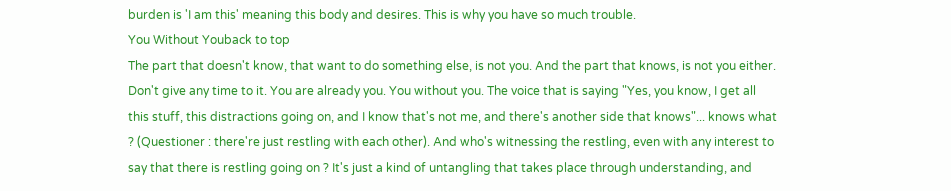burden is 'I am this' meaning this body and desires. This is why you have so much trouble.
You Without Youback to top
The part that doesn't know, that want to do something else, is not you. And the part that knows, is not you either. Don't give any time to it. You are already you. You without you. The voice that is saying "Yes, you know, I get all this stuff, this distractions going on, and I know that's not me, and there's another side that knows"... knows what ? (Questioner : there're just restling with each other). And who's witnessing the restling, even with any interest to say that there is restling going on ? It's just a kind of untangling that takes place through understanding, and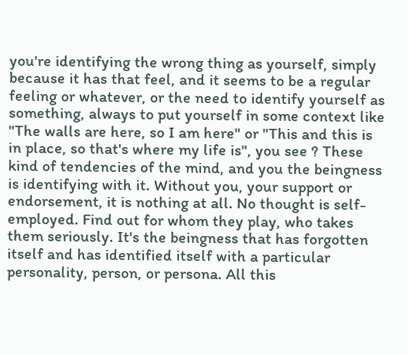you're identifying the wrong thing as yourself, simply because it has that feel, and it seems to be a regular feeling or whatever, or the need to identify yourself as something, always to put yourself in some context like "The walls are here, so I am here" or "This and this is in place, so that's where my life is", you see ? These kind of tendencies of the mind, and you the beingness is identifying with it. Without you, your support or endorsement, it is nothing at all. No thought is self-employed. Find out for whom they play, who takes them seriously. It's the beingness that has forgotten itself and has identified itself with a particular personality, person, or persona. All this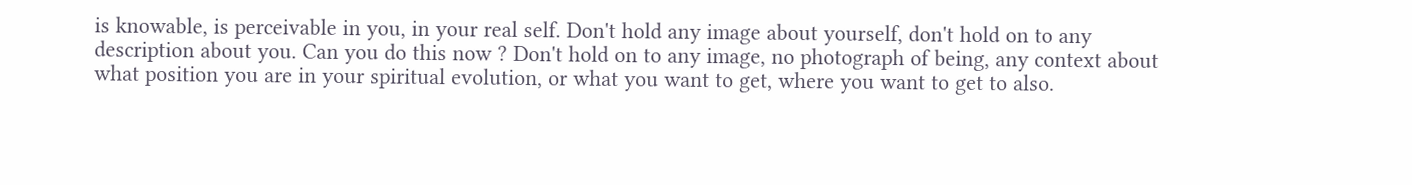is knowable, is perceivable in you, in your real self. Don't hold any image about yourself, don't hold on to any description about you. Can you do this now ? Don't hold on to any image, no photograph of being, any context about what position you are in your spiritual evolution, or what you want to get, where you want to get to also.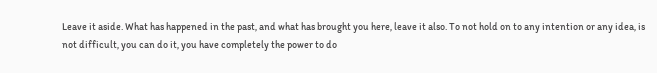Leave it aside. What has happened in the past, and what has brought you here, leave it also. To not hold on to any intention or any idea, is not difficult, you can do it, you have completely the power to do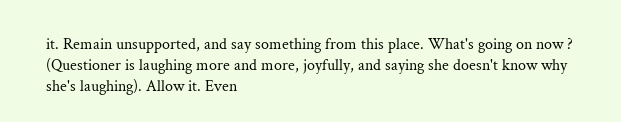it. Remain unsupported, and say something from this place. What's going on now ? (Questioner is laughing more and more, joyfully, and saying she doesn't know why she's laughing). Allow it. Even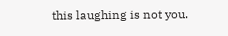this laughing is not you.